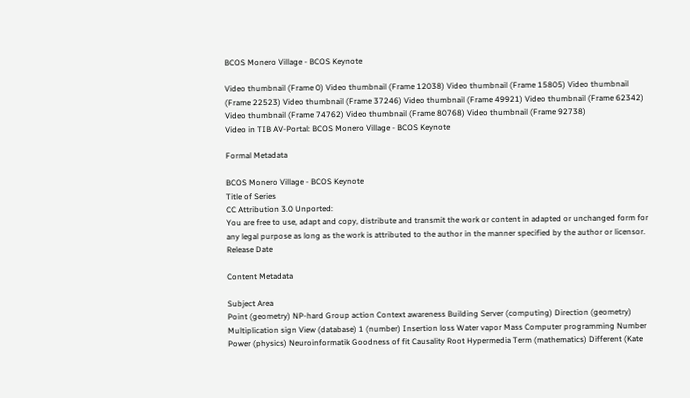BCOS Monero Village - BCOS Keynote

Video thumbnail (Frame 0) Video thumbnail (Frame 12038) Video thumbnail (Frame 15805) Video thumbnail (Frame 22523) Video thumbnail (Frame 37246) Video thumbnail (Frame 49921) Video thumbnail (Frame 62342) Video thumbnail (Frame 74762) Video thumbnail (Frame 80768) Video thumbnail (Frame 92738)
Video in TIB AV-Portal: BCOS Monero Village - BCOS Keynote

Formal Metadata

BCOS Monero Village - BCOS Keynote
Title of Series
CC Attribution 3.0 Unported:
You are free to use, adapt and copy, distribute and transmit the work or content in adapted or unchanged form for any legal purpose as long as the work is attributed to the author in the manner specified by the author or licensor.
Release Date

Content Metadata

Subject Area
Point (geometry) NP-hard Group action Context awareness Building Server (computing) Direction (geometry) Multiplication sign View (database) 1 (number) Insertion loss Water vapor Mass Computer programming Number Power (physics) Neuroinformatik Goodness of fit Causality Root Hypermedia Term (mathematics) Different (Kate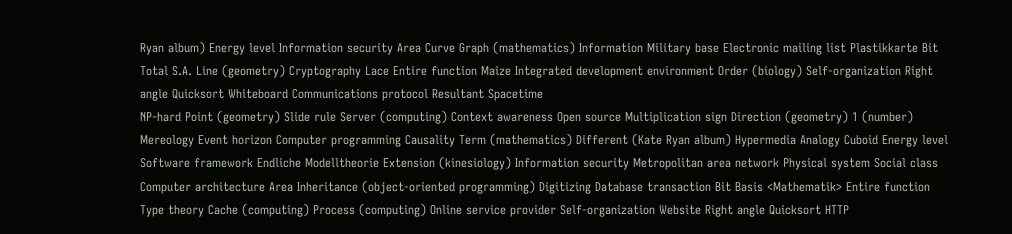Ryan album) Energy level Information security Area Curve Graph (mathematics) Information Military base Electronic mailing list Plastikkarte Bit Total S.A. Line (geometry) Cryptography Lace Entire function Maize Integrated development environment Order (biology) Self-organization Right angle Quicksort Whiteboard Communications protocol Resultant Spacetime
NP-hard Point (geometry) Slide rule Server (computing) Context awareness Open source Multiplication sign Direction (geometry) 1 (number) Mereology Event horizon Computer programming Causality Term (mathematics) Different (Kate Ryan album) Hypermedia Analogy Cuboid Energy level Software framework Endliche Modelltheorie Extension (kinesiology) Information security Metropolitan area network Physical system Social class Computer architecture Area Inheritance (object-oriented programming) Digitizing Database transaction Bit Basis <Mathematik> Entire function Type theory Cache (computing) Process (computing) Online service provider Self-organization Website Right angle Quicksort HTTP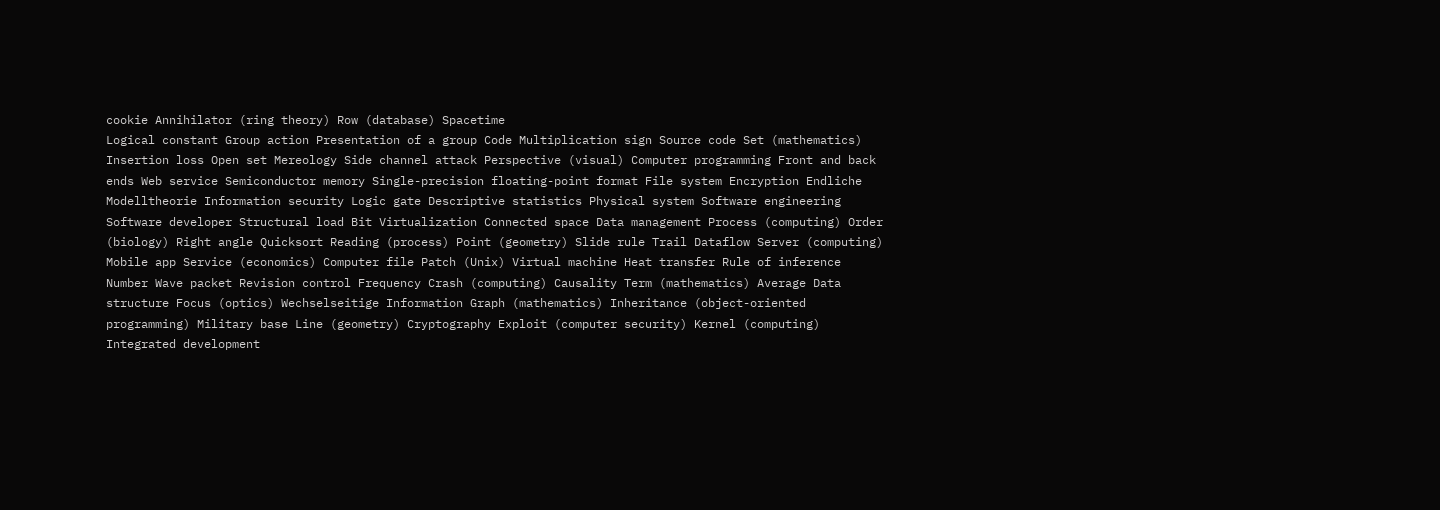cookie Annihilator (ring theory) Row (database) Spacetime
Logical constant Group action Presentation of a group Code Multiplication sign Source code Set (mathematics) Insertion loss Open set Mereology Side channel attack Perspective (visual) Computer programming Front and back ends Web service Semiconductor memory Single-precision floating-point format File system Encryption Endliche Modelltheorie Information security Logic gate Descriptive statistics Physical system Software engineering Software developer Structural load Bit Virtualization Connected space Data management Process (computing) Order (biology) Right angle Quicksort Reading (process) Point (geometry) Slide rule Trail Dataflow Server (computing) Mobile app Service (economics) Computer file Patch (Unix) Virtual machine Heat transfer Rule of inference Number Wave packet Revision control Frequency Crash (computing) Causality Term (mathematics) Average Data structure Focus (optics) Wechselseitige Information Graph (mathematics) Inheritance (object-oriented programming) Military base Line (geometry) Cryptography Exploit (computer security) Kernel (computing) Integrated development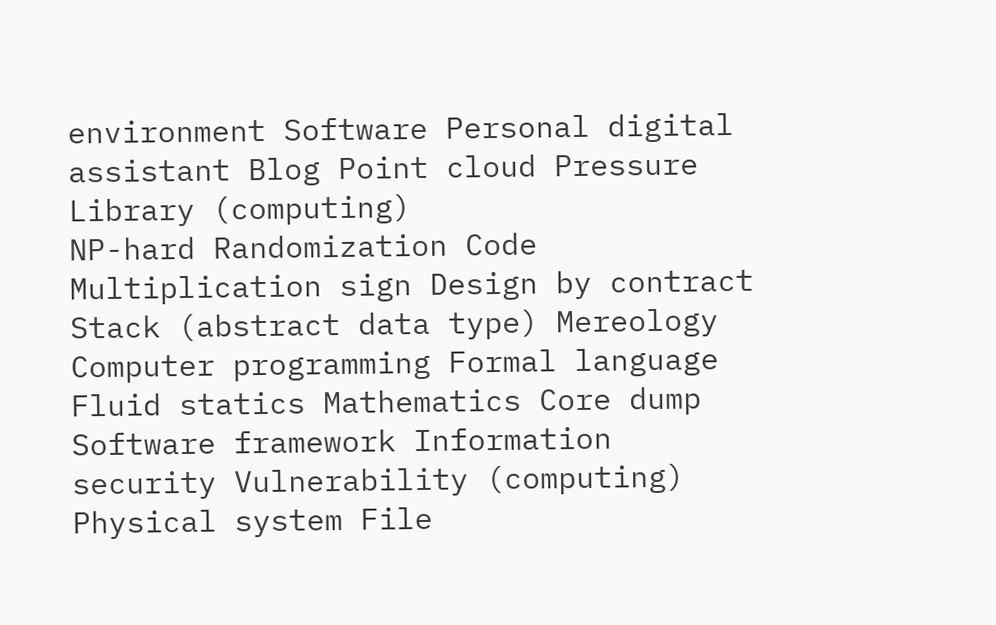environment Software Personal digital assistant Blog Point cloud Pressure Library (computing)
NP-hard Randomization Code Multiplication sign Design by contract Stack (abstract data type) Mereology Computer programming Formal language Fluid statics Mathematics Core dump Software framework Information security Vulnerability (computing) Physical system File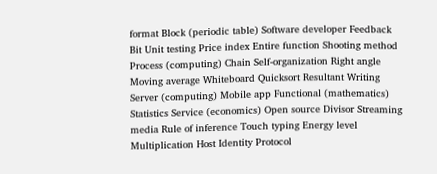format Block (periodic table) Software developer Feedback Bit Unit testing Price index Entire function Shooting method Process (computing) Chain Self-organization Right angle Moving average Whiteboard Quicksort Resultant Writing Server (computing) Mobile app Functional (mathematics) Statistics Service (economics) Open source Divisor Streaming media Rule of inference Touch typing Energy level Multiplication Host Identity Protocol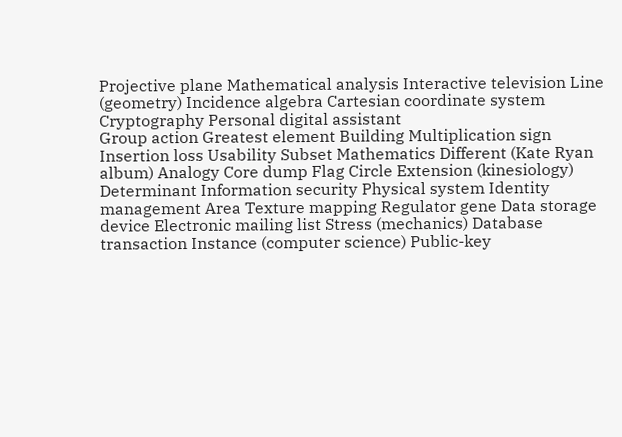Projective plane Mathematical analysis Interactive television Line (geometry) Incidence algebra Cartesian coordinate system Cryptography Personal digital assistant
Group action Greatest element Building Multiplication sign Insertion loss Usability Subset Mathematics Different (Kate Ryan album) Analogy Core dump Flag Circle Extension (kinesiology) Determinant Information security Physical system Identity management Area Texture mapping Regulator gene Data storage device Electronic mailing list Stress (mechanics) Database transaction Instance (computer science) Public-key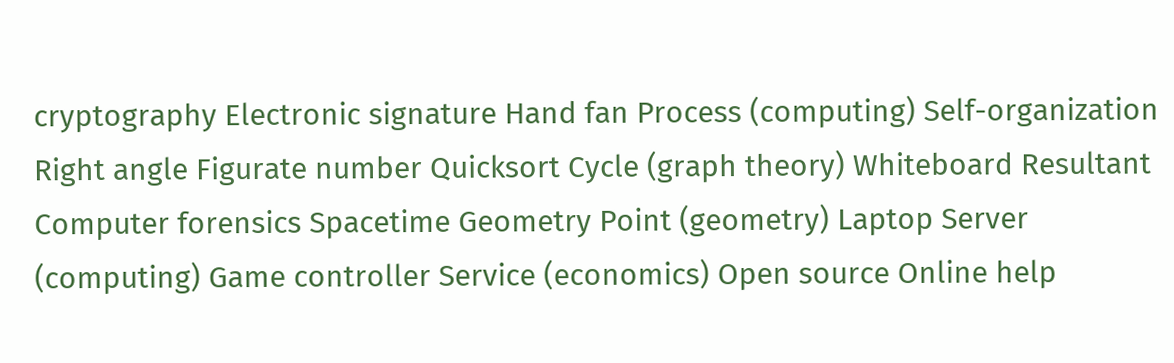cryptography Electronic signature Hand fan Process (computing) Self-organization Right angle Figurate number Quicksort Cycle (graph theory) Whiteboard Resultant Computer forensics Spacetime Geometry Point (geometry) Laptop Server (computing) Game controller Service (economics) Open source Online help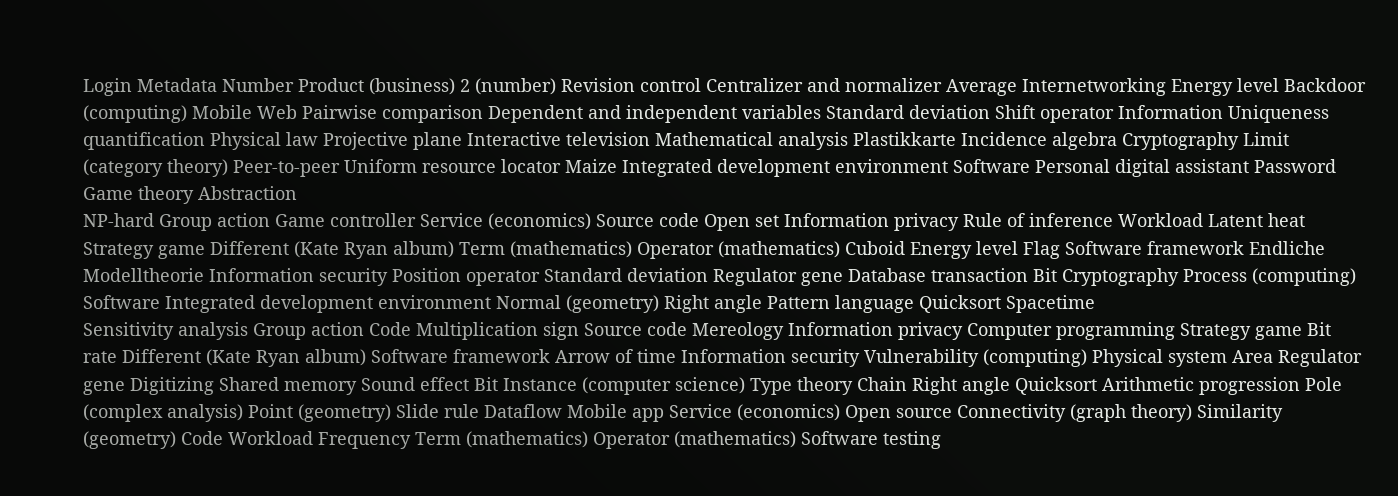Login Metadata Number Product (business) 2 (number) Revision control Centralizer and normalizer Average Internetworking Energy level Backdoor (computing) Mobile Web Pairwise comparison Dependent and independent variables Standard deviation Shift operator Information Uniqueness quantification Physical law Projective plane Interactive television Mathematical analysis Plastikkarte Incidence algebra Cryptography Limit (category theory) Peer-to-peer Uniform resource locator Maize Integrated development environment Software Personal digital assistant Password Game theory Abstraction
NP-hard Group action Game controller Service (economics) Source code Open set Information privacy Rule of inference Workload Latent heat Strategy game Different (Kate Ryan album) Term (mathematics) Operator (mathematics) Cuboid Energy level Flag Software framework Endliche Modelltheorie Information security Position operator Standard deviation Regulator gene Database transaction Bit Cryptography Process (computing) Software Integrated development environment Normal (geometry) Right angle Pattern language Quicksort Spacetime
Sensitivity analysis Group action Code Multiplication sign Source code Mereology Information privacy Computer programming Strategy game Bit rate Different (Kate Ryan album) Software framework Arrow of time Information security Vulnerability (computing) Physical system Area Regulator gene Digitizing Shared memory Sound effect Bit Instance (computer science) Type theory Chain Right angle Quicksort Arithmetic progression Pole (complex analysis) Point (geometry) Slide rule Dataflow Mobile app Service (economics) Open source Connectivity (graph theory) Similarity (geometry) Code Workload Frequency Term (mathematics) Operator (mathematics) Software testing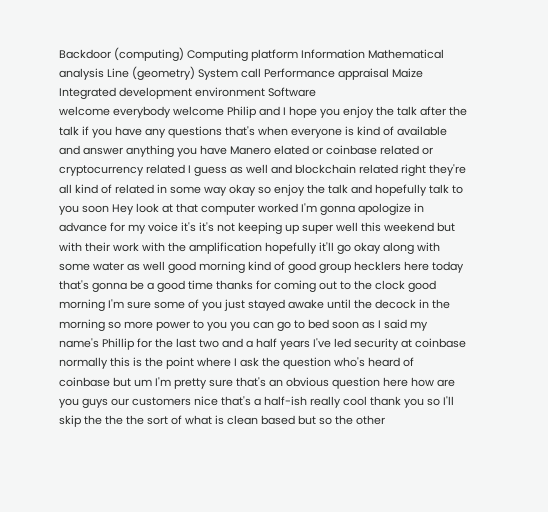Backdoor (computing) Computing platform Information Mathematical analysis Line (geometry) System call Performance appraisal Maize Integrated development environment Software
welcome everybody welcome Philip and I hope you enjoy the talk after the talk if you have any questions that's when everyone is kind of available and answer anything you have Manero elated or coinbase related or cryptocurrency related I guess as well and blockchain related right they're all kind of related in some way okay so enjoy the talk and hopefully talk to you soon Hey look at that computer worked I'm gonna apologize in advance for my voice it's it's not keeping up super well this weekend but with their work with the amplification hopefully it'll go okay along with some water as well good morning kind of good group hecklers here today that's gonna be a good time thanks for coming out to the clock good morning I'm sure some of you just stayed awake until the decock in the morning so more power to you you can go to bed soon as I said my name's Phillip for the last two and a half years I've led security at coinbase normally this is the point where I ask the question who's heard of coinbase but um I'm pretty sure that's an obvious question here how are you guys our customers nice that's a half-ish really cool thank you so I'll skip the the the sort of what is clean based but so the other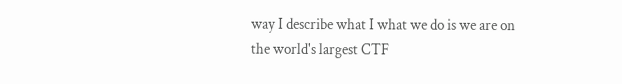way I describe what I what we do is we are on the world's largest CTF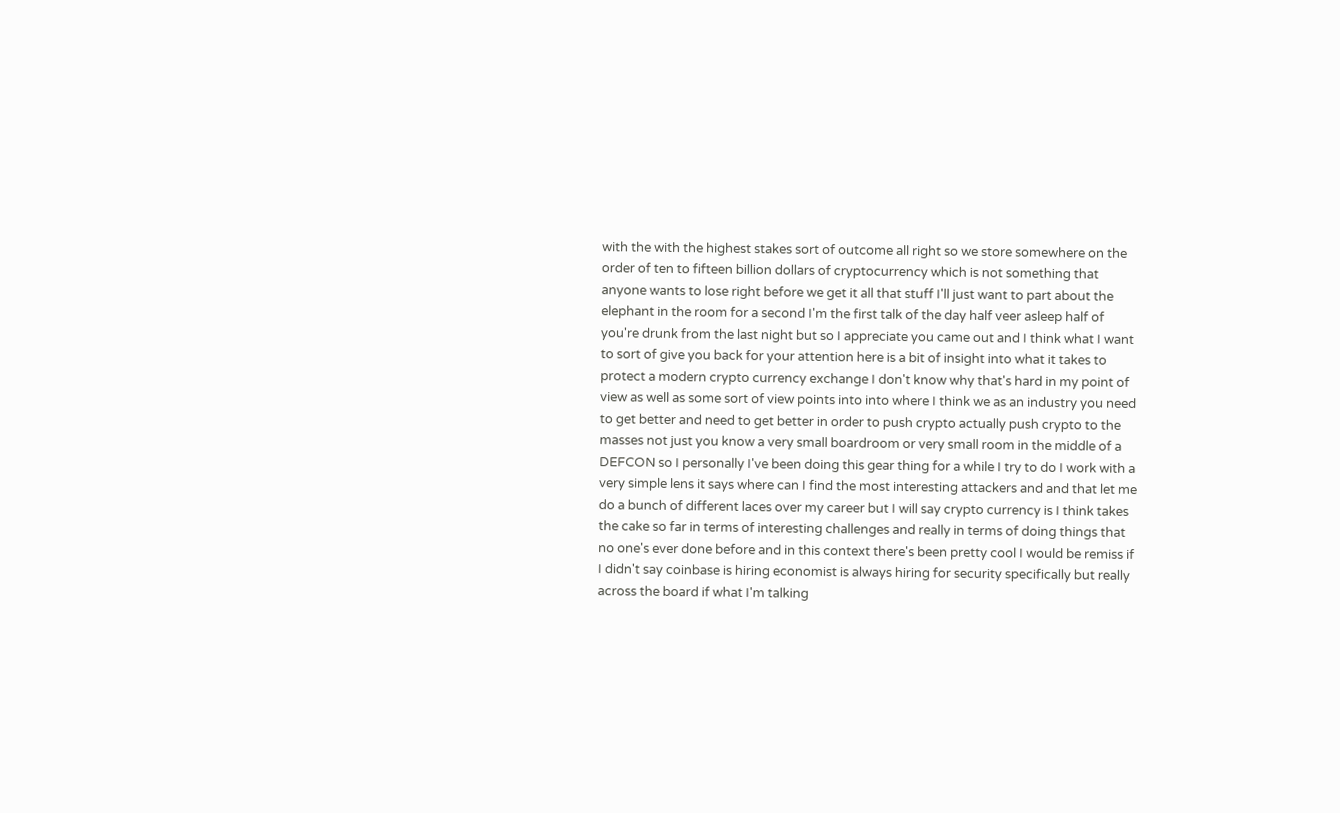with the with the highest stakes sort of outcome all right so we store somewhere on the order of ten to fifteen billion dollars of cryptocurrency which is not something that anyone wants to lose right before we get it all that stuff I'll just want to part about the elephant in the room for a second I'm the first talk of the day half veer asleep half of you're drunk from the last night but so I appreciate you came out and I think what I want to sort of give you back for your attention here is a bit of insight into what it takes to protect a modern crypto currency exchange I don't know why that's hard in my point of view as well as some sort of view points into into where I think we as an industry you need to get better and need to get better in order to push crypto actually push crypto to the masses not just you know a very small boardroom or very small room in the middle of a DEFCON so I personally I've been doing this gear thing for a while I try to do I work with a very simple lens it says where can I find the most interesting attackers and and that let me do a bunch of different laces over my career but I will say crypto currency is I think takes the cake so far in terms of interesting challenges and really in terms of doing things that no one's ever done before and in this context there's been pretty cool I would be remiss if I didn't say coinbase is hiring economist is always hiring for security specifically but really across the board if what I'm talking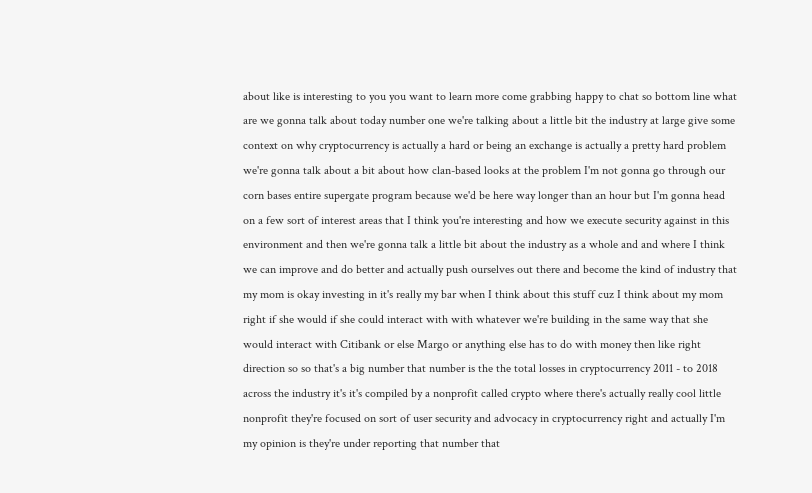about like is interesting to you you want to learn more come grabbing happy to chat so bottom line what are we gonna talk about today number one we're talking about a little bit the industry at large give some context on why cryptocurrency is actually a hard or being an exchange is actually a pretty hard problem we're gonna talk about a bit about how clan-based looks at the problem I'm not gonna go through our corn bases entire supergate program because we'd be here way longer than an hour but I'm gonna head on a few sort of interest areas that I think you're interesting and how we execute security against in this environment and then we're gonna talk a little bit about the industry as a whole and and where I think we can improve and do better and actually push ourselves out there and become the kind of industry that my mom is okay investing in it's really my bar when I think about this stuff cuz I think about my mom right if she would if she could interact with with whatever we're building in the same way that she would interact with Citibank or else Margo or anything else has to do with money then like right direction so so that's a big number that number is the the total losses in cryptocurrency 2011 - to 2018 across the industry it's it's compiled by a nonprofit called crypto where there's actually really cool little nonprofit they're focused on sort of user security and advocacy in cryptocurrency right and actually I'm my opinion is they're under reporting that number that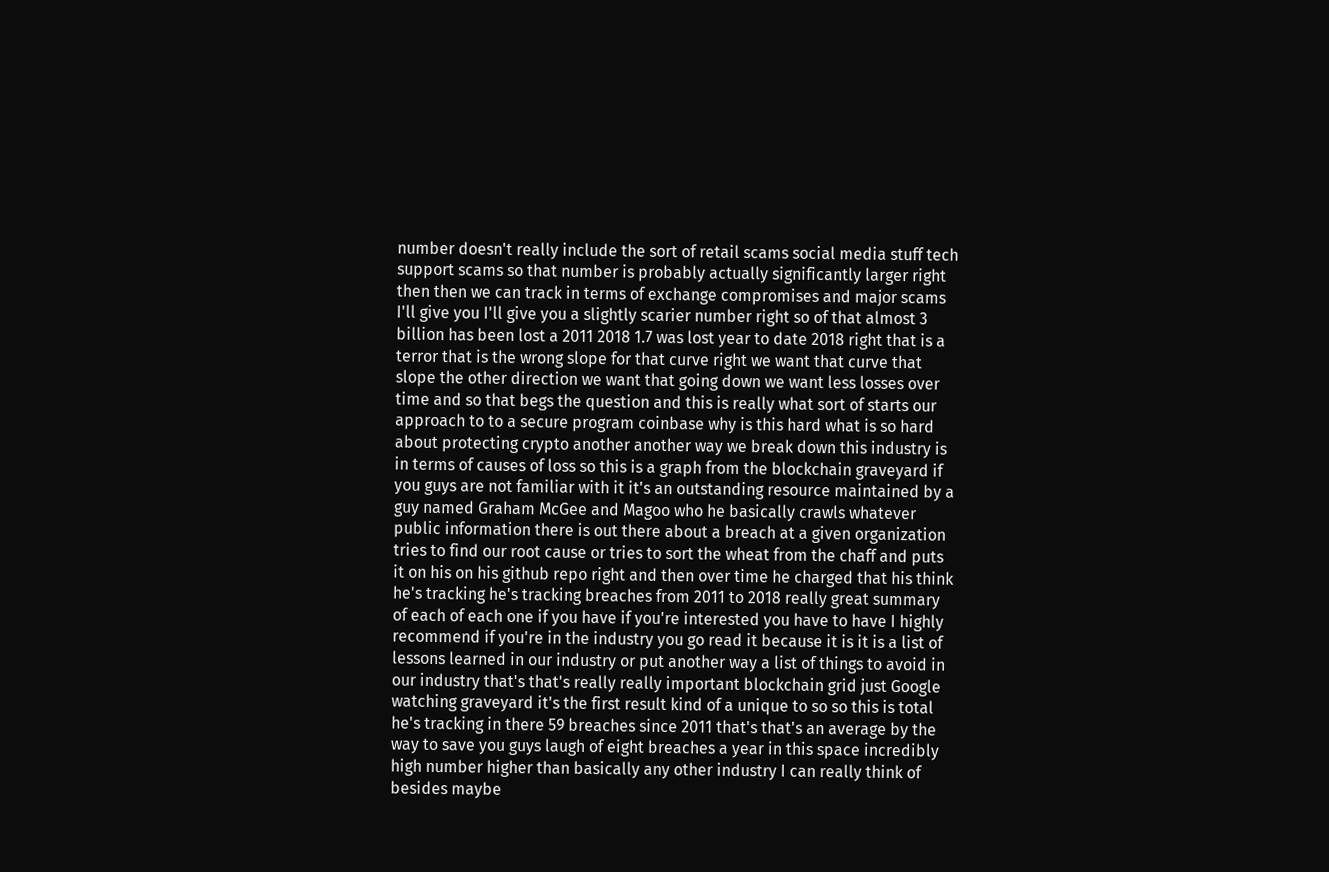number doesn't really include the sort of retail scams social media stuff tech support scams so that number is probably actually significantly larger right then then we can track in terms of exchange compromises and major scams I'll give you I'll give you a slightly scarier number right so of that almost 3 billion has been lost a 2011 2018 1.7 was lost year to date 2018 right that is a terror that is the wrong slope for that curve right we want that curve that slope the other direction we want that going down we want less losses over time and so that begs the question and this is really what sort of starts our approach to to a secure program coinbase why is this hard what is so hard about protecting crypto another another way we break down this industry is in terms of causes of loss so this is a graph from the blockchain graveyard if you guys are not familiar with it it's an outstanding resource maintained by a guy named Graham McGee and Magoo who he basically crawls whatever public information there is out there about a breach at a given organization tries to find our root cause or tries to sort the wheat from the chaff and puts it on his on his github repo right and then over time he charged that his think he's tracking he's tracking breaches from 2011 to 2018 really great summary of each of each one if you have if you're interested you have to have I highly recommend if you're in the industry you go read it because it is it is a list of lessons learned in our industry or put another way a list of things to avoid in our industry that's that's really really important blockchain grid just Google watching graveyard it's the first result kind of a unique to so so this is total he's tracking in there 59 breaches since 2011 that's that's an average by the way to save you guys laugh of eight breaches a year in this space incredibly high number higher than basically any other industry I can really think of besides maybe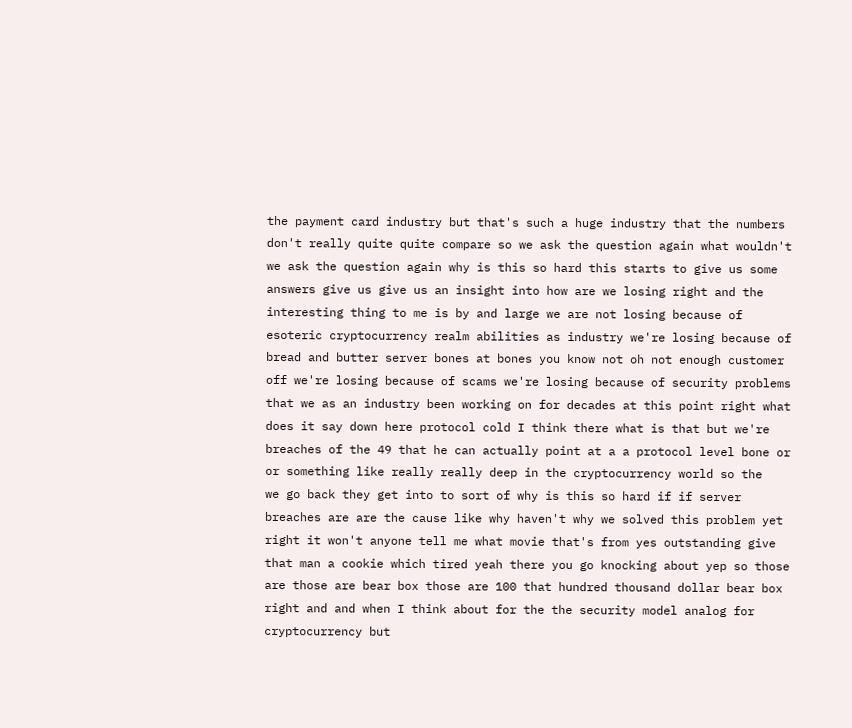the payment card industry but that's such a huge industry that the numbers don't really quite quite compare so we ask the question again what wouldn't we ask the question again why is this so hard this starts to give us some answers give us give us an insight into how are we losing right and the interesting thing to me is by and large we are not losing because of esoteric cryptocurrency realm abilities as industry we're losing because of bread and butter server bones at bones you know not oh not enough customer off we're losing because of scams we're losing because of security problems that we as an industry been working on for decades at this point right what does it say down here protocol cold I think there what is that but we're breaches of the 49 that he can actually point at a a protocol level bone or or something like really really deep in the cryptocurrency world so the
we go back they get into to sort of why is this so hard if if server breaches are are the cause like why haven't why we solved this problem yet right it won't anyone tell me what movie that's from yes outstanding give that man a cookie which tired yeah there you go knocking about yep so those are those are bear box those are 100 that hundred thousand dollar bear box right and and when I think about for the the security model analog for cryptocurrency but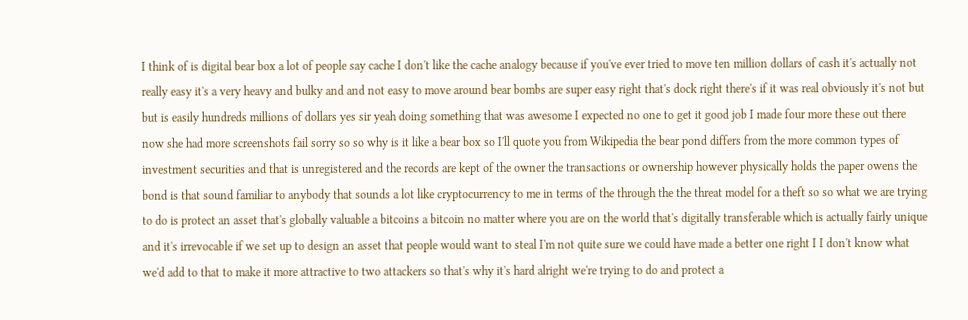I think of is digital bear box a lot of people say cache I don't like the cache analogy because if you've ever tried to move ten million dollars of cash it's actually not really easy it's a very heavy and bulky and and not easy to move around bear bombs are super easy right that's dock right there's if it was real obviously it's not but but is easily hundreds millions of dollars yes sir yeah doing something that was awesome I expected no one to get it good job I made four more these out there now she had more screenshots fail sorry so so why is it like a bear box so I'll quote you from Wikipedia the bear pond differs from the more common types of investment securities and that is unregistered and the records are kept of the owner the transactions or ownership however physically holds the paper owens the bond is that sound familiar to anybody that sounds a lot like cryptocurrency to me in terms of the through the the threat model for a theft so so what we are trying to do is protect an asset that's globally valuable a bitcoins a bitcoin no matter where you are on the world that's digitally transferable which is actually fairly unique and it's irrevocable if we set up to design an asset that people would want to steal I'm not quite sure we could have made a better one right I I don't know what we'd add to that to make it more attractive to two attackers so that's why it's hard alright we're trying to do and protect a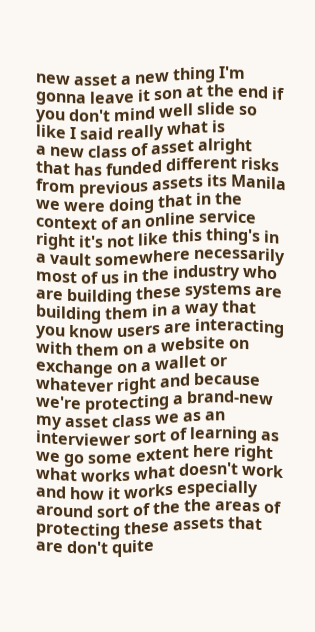new asset a new thing I'm gonna leave it son at the end if you don't mind well slide so like I said really what is
a new class of asset alright that has funded different risks from previous assets its Manila we were doing that in the context of an online service right it's not like this thing's in a vault somewhere necessarily most of us in the industry who are building these systems are building them in a way that you know users are interacting with them on a website on exchange on a wallet or whatever right and because we're protecting a brand-new my asset class we as an interviewer sort of learning as we go some extent here right what works what doesn't work and how it works especially around sort of the the areas of protecting these assets that are don't quite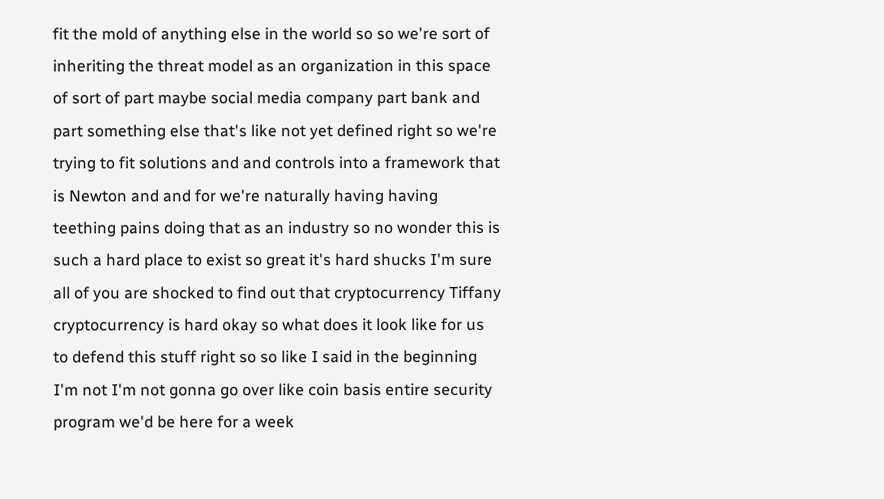fit the mold of anything else in the world so so we're sort of inheriting the threat model as an organization in this space of sort of part maybe social media company part bank and part something else that's like not yet defined right so we're trying to fit solutions and and controls into a framework that is Newton and and for we're naturally having having teething pains doing that as an industry so no wonder this is such a hard place to exist so great it's hard shucks I'm sure all of you are shocked to find out that cryptocurrency Tiffany cryptocurrency is hard okay so what does it look like for us to defend this stuff right so so like I said in the beginning I'm not I'm not gonna go over like coin basis entire security program we'd be here for a week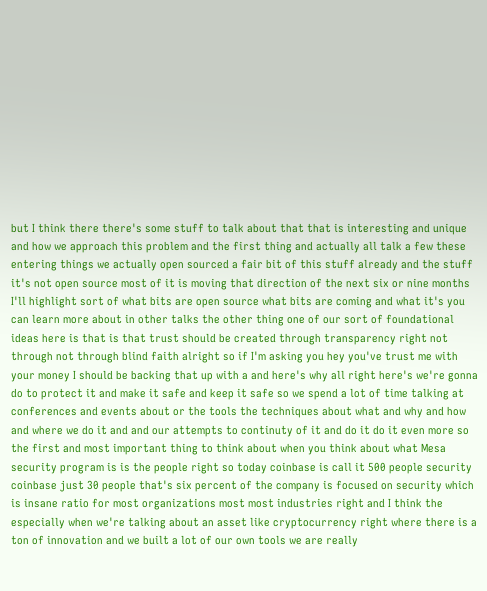but I think there there's some stuff to talk about that that is interesting and unique and how we approach this problem and the first thing and actually all talk a few these entering things we actually open sourced a fair bit of this stuff already and the stuff it's not open source most of it is moving that direction of the next six or nine months I'll highlight sort of what bits are open source what bits are coming and what it's you can learn more about in other talks the other thing one of our sort of foundational ideas here is that is that trust should be created through transparency right not through not through blind faith alright so if I'm asking you hey you've trust me with your money I should be backing that up with a and here's why all right here's we're gonna do to protect it and make it safe and keep it safe so we spend a lot of time talking at conferences and events about or the tools the techniques about what and why and how and where we do it and and our attempts to continuty of it and do it do it even more so the first and most important thing to think about when you think about what Mesa security program is is the people right so today coinbase is call it 500 people security coinbase just 30 people that's six percent of the company is focused on security which is insane ratio for most organizations most most industries right and I think the especially when we're talking about an asset like cryptocurrency right where there is a ton of innovation and we built a lot of our own tools we are really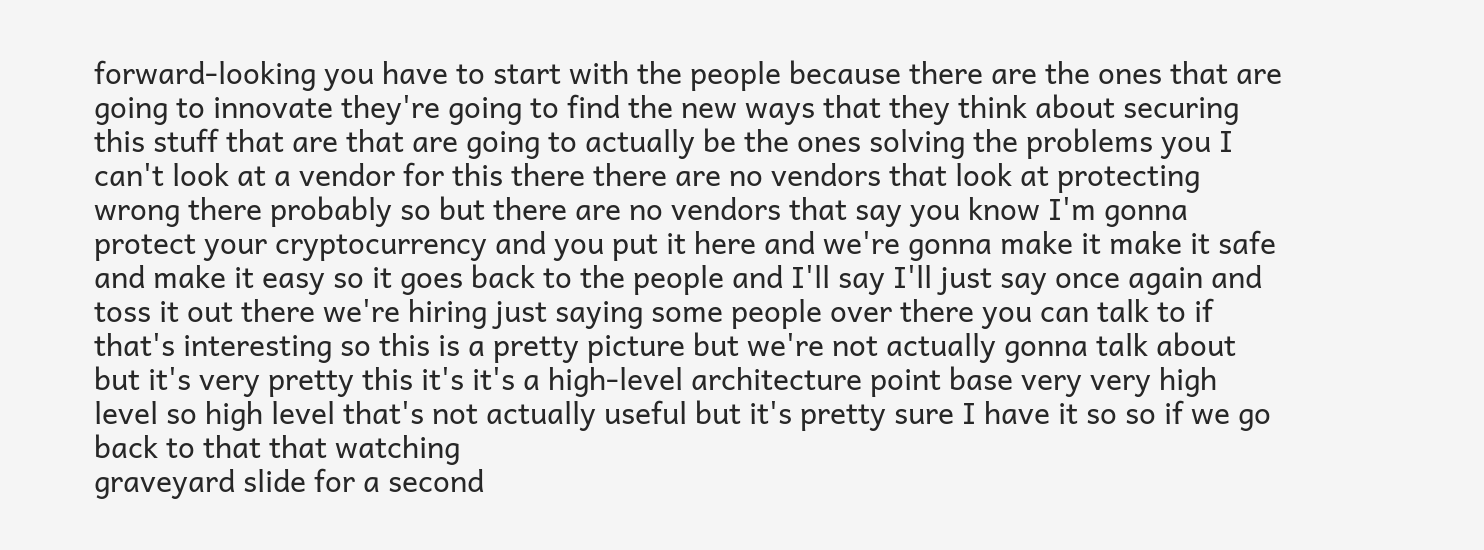forward-looking you have to start with the people because there are the ones that are going to innovate they're going to find the new ways that they think about securing this stuff that are that are going to actually be the ones solving the problems you I can't look at a vendor for this there there are no vendors that look at protecting wrong there probably so but there are no vendors that say you know I'm gonna protect your cryptocurrency and you put it here and we're gonna make it make it safe and make it easy so it goes back to the people and I'll say I'll just say once again and toss it out there we're hiring just saying some people over there you can talk to if that's interesting so this is a pretty picture but we're not actually gonna talk about but it's very pretty this it's it's a high-level architecture point base very very high level so high level that's not actually useful but it's pretty sure I have it so so if we go back to that that watching
graveyard slide for a second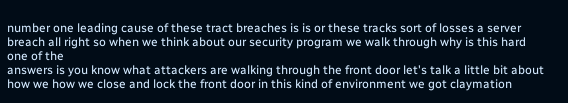number one leading cause of these tract breaches is is or these tracks sort of losses a server breach all right so when we think about our security program we walk through why is this hard one of the
answers is you know what attackers are walking through the front door let's talk a little bit about how we how we close and lock the front door in this kind of environment we got claymation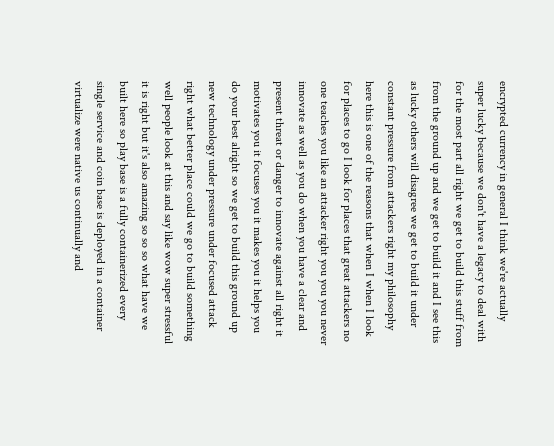encrypted currency in general I think we're actually super lucky because we don't have a legacy to deal with for the most part all right we get to build this stuff from from the ground up and we get to build it and I see this as lucky others will disagree we get to build it under constant pressure from attackers right my philosophy here this is one of the reasons that when I when I look for places to go I look for places that great attackers no one teaches you like an attacker right you you you never innovate as well as you do when you have a clear and present threat or danger to innovate against all right it motivates you it focuses you it makes you it helps you do your best alright so we get to build this ground up new technology under pressure under focused attack right what better place could we go to build something well people look at this and say like wow super stressful it is right but it's also amazing so so so what have we built here so play base is a fully containerized every single service and coin base is deployed in a container virtualize were native us continually and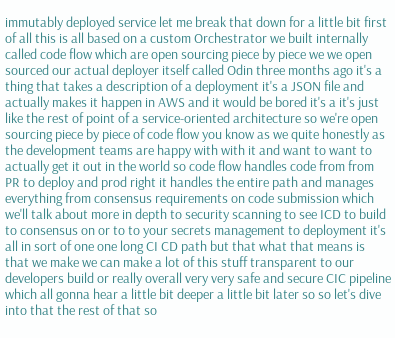immutably deployed service let me break that down for a little bit first of all this is all based on a custom Orchestrator we built internally called code flow which are open sourcing piece by piece we we open sourced our actual deployer itself called Odin three months ago it's a thing that takes a description of a deployment it's a JSON file and actually makes it happen in AWS and it would be bored it's a it's just like the rest of point of a service-oriented architecture so we're open sourcing piece by piece of code flow you know as we quite honestly as the development teams are happy with with it and want to want to actually get it out in the world so code flow handles code from from PR to deploy and prod right it handles the entire path and manages everything from consensus requirements on code submission which we'll talk about more in depth to security scanning to see ICD to build to consensus on or to to your secrets management to deployment it's all in sort of one one long CI CD path but that what that means is that we make we can make a lot of this stuff transparent to our developers build or really overall very very safe and secure CIC pipeline which all gonna hear a little bit deeper a little bit later so so let's dive into that the rest of that so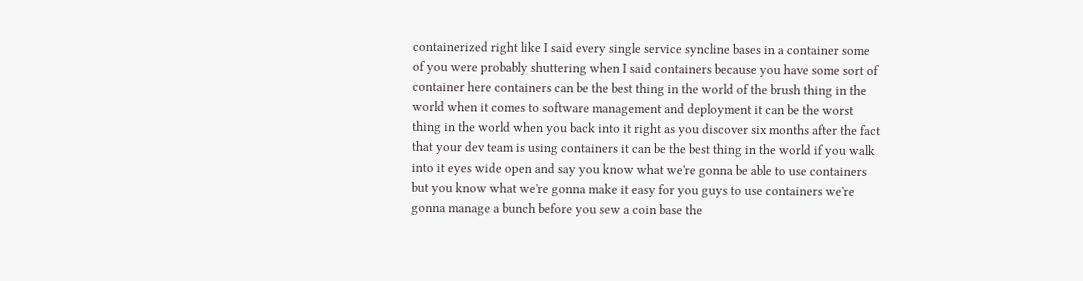containerized right like I said every single service syncline bases in a container some of you were probably shuttering when I said containers because you have some sort of container here containers can be the best thing in the world of the brush thing in the world when it comes to software management and deployment it can be the worst thing in the world when you back into it right as you discover six months after the fact that your dev team is using containers it can be the best thing in the world if you walk into it eyes wide open and say you know what we're gonna be able to use containers but you know what we're gonna make it easy for you guys to use containers we're gonna manage a bunch before you sew a coin base the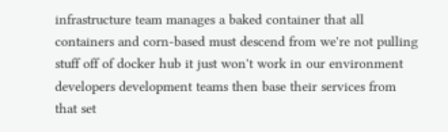infrastructure team manages a baked container that all containers and corn-based must descend from we're not pulling stuff off of docker hub it just won't work in our environment developers development teams then base their services from that set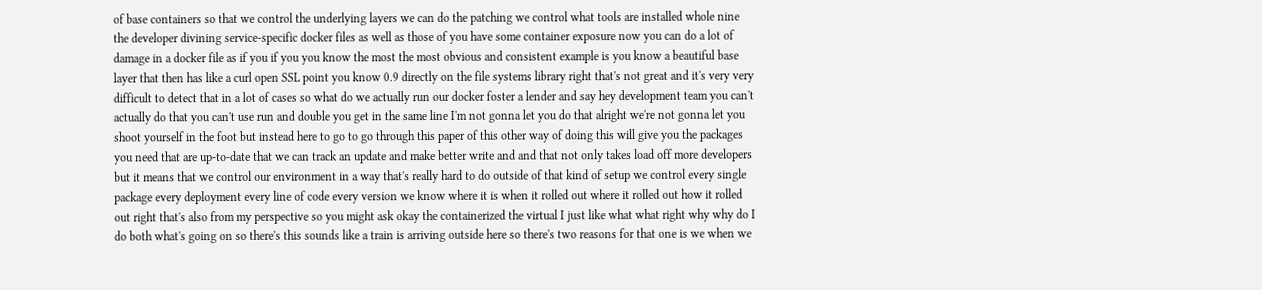of base containers so that we control the underlying layers we can do the patching we control what tools are installed whole nine the developer divining service-specific docker files as well as those of you have some container exposure now you can do a lot of damage in a docker file as if you if you you know the most the most obvious and consistent example is you know a beautiful base layer that then has like a curl open SSL point you know 0.9 directly on the file systems library right that's not great and it's very very difficult to detect that in a lot of cases so what do we actually run our docker foster a lender and say hey development team you can't actually do that you can't use run and double you get in the same line I'm not gonna let you do that alright we're not gonna let you shoot yourself in the foot but instead here to go to go through this paper of this other way of doing this will give you the packages you need that are up-to-date that we can track an update and make better write and and that not only takes load off more developers but it means that we control our environment in a way that's really hard to do outside of that kind of setup we control every single package every deployment every line of code every version we know where it is when it rolled out where it rolled out how it rolled out right that's also from my perspective so you might ask okay the containerized the virtual I just like what what right why why do I do both what's going on so there's this sounds like a train is arriving outside here so there's two reasons for that one is we when we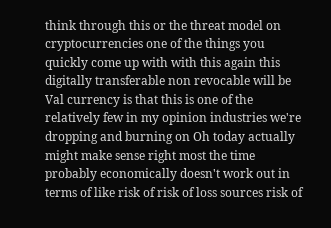think through this or the threat model on cryptocurrencies one of the things you quickly come up with with this again this digitally transferable non revocable will be Val currency is that this is one of the relatively few in my opinion industries we're dropping and burning on Oh today actually might make sense right most the time probably economically doesn't work out in terms of like risk of risk of loss sources risk of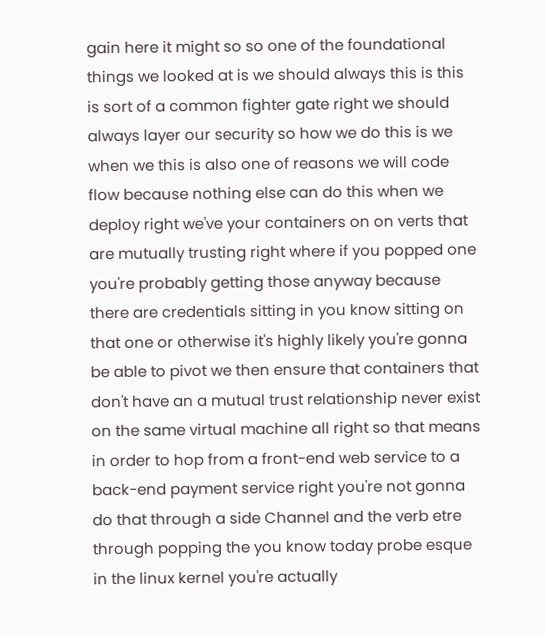gain here it might so so one of the foundational things we looked at is we should always this is this is sort of a common fighter gate right we should always layer our security so how we do this is we when we this is also one of reasons we will code flow because nothing else can do this when we deploy right we've your containers on on verts that are mutually trusting right where if you popped one you're probably getting those anyway because there are credentials sitting in you know sitting on that one or otherwise it's highly likely you're gonna be able to pivot we then ensure that containers that don't have an a mutual trust relationship never exist on the same virtual machine all right so that means in order to hop from a front-end web service to a back-end payment service right you're not gonna do that through a side Channel and the verb etre through popping the you know today probe esque in the linux kernel you're actually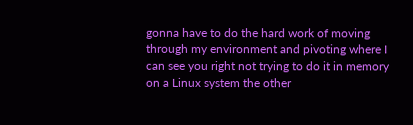gonna have to do the hard work of moving through my environment and pivoting where I can see you right not trying to do it in memory on a Linux system the other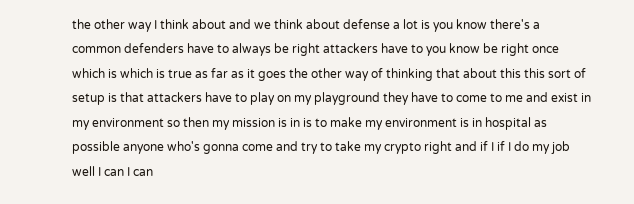the other way I think about and we think about defense a lot is you know there's a common defenders have to always be right attackers have to you know be right once which is which is true as far as it goes the other way of thinking that about this this sort of setup is that attackers have to play on my playground they have to come to me and exist in my environment so then my mission is in is to make my environment is in hospital as possible anyone who's gonna come and try to take my crypto right and if I if I do my job well I can I can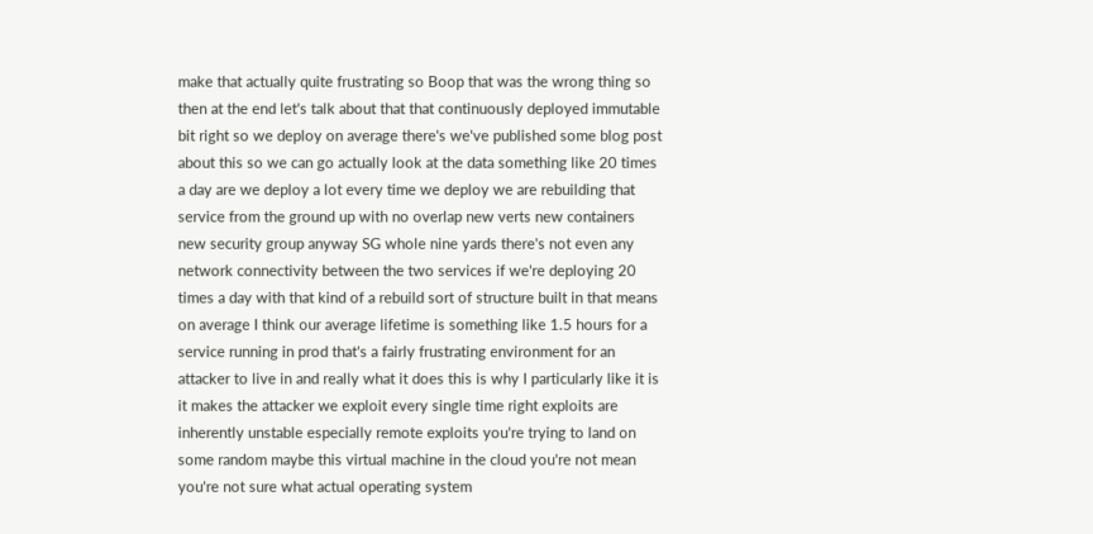make that actually quite frustrating so Boop that was the wrong thing so then at the end let's talk about that that continuously deployed immutable bit right so we deploy on average there's we've published some blog post about this so we can go actually look at the data something like 20 times a day are we deploy a lot every time we deploy we are rebuilding that service from the ground up with no overlap new verts new containers new security group anyway SG whole nine yards there's not even any network connectivity between the two services if we're deploying 20 times a day with that kind of a rebuild sort of structure built in that means on average I think our average lifetime is something like 1.5 hours for a service running in prod that's a fairly frustrating environment for an attacker to live in and really what it does this is why I particularly like it is it makes the attacker we exploit every single time right exploits are inherently unstable especially remote exploits you're trying to land on some random maybe this virtual machine in the cloud you're not mean you're not sure what actual operating system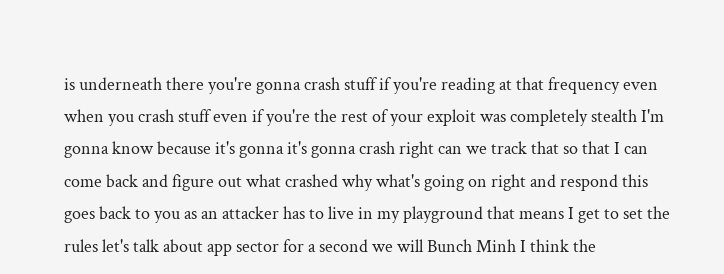is underneath there you're gonna crash stuff if you're reading at that frequency even when you crash stuff even if you're the rest of your exploit was completely stealth I'm gonna know because it's gonna it's gonna crash right can we track that so that I can come back and figure out what crashed why what's going on right and respond this goes back to you as an attacker has to live in my playground that means I get to set the rules let's talk about app sector for a second we will Bunch Minh I think the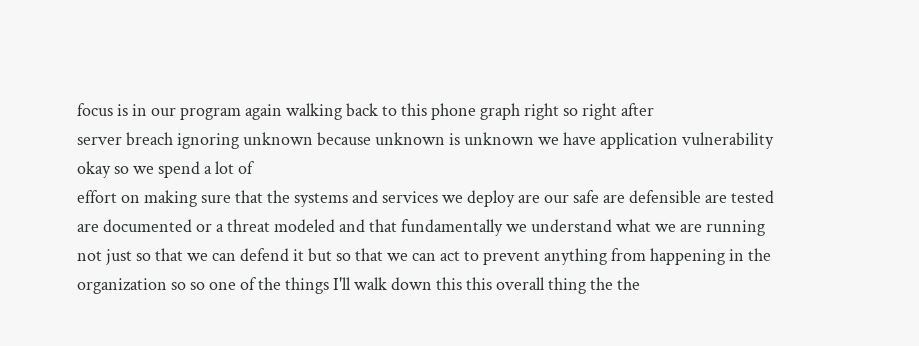focus is in our program again walking back to this phone graph right so right after
server breach ignoring unknown because unknown is unknown we have application vulnerability okay so we spend a lot of
effort on making sure that the systems and services we deploy are our safe are defensible are tested are documented or a threat modeled and that fundamentally we understand what we are running not just so that we can defend it but so that we can act to prevent anything from happening in the organization so so one of the things I'll walk down this this overall thing the the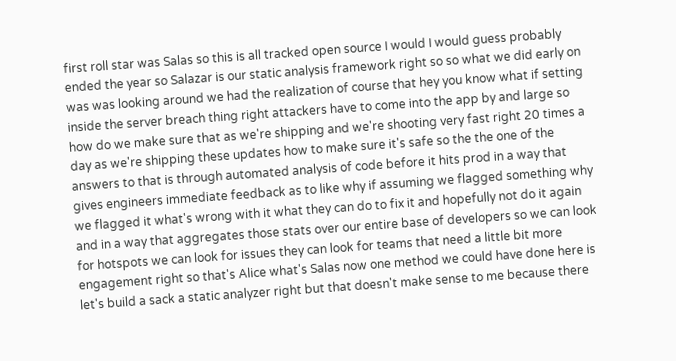first roll star was Salas so this is all tracked open source I would I would guess probably ended the year so Salazar is our static analysis framework right so so what we did early on was was looking around we had the realization of course that hey you know what if setting inside the server breach thing right attackers have to come into the app by and large so how do we make sure that as we're shipping and we're shooting very fast right 20 times a day as we're shipping these updates how to make sure it's safe so the the one of the answers to that is through automated analysis of code before it hits prod in a way that gives engineers immediate feedback as to like why if assuming we flagged something why we flagged it what's wrong with it what they can do to fix it and hopefully not do it again and in a way that aggregates those stats over our entire base of developers so we can look for hotspots we can look for issues they can look for teams that need a little bit more engagement right so that's Alice what's Salas now one method we could have done here is let's build a sack a static analyzer right but that doesn't make sense to me because there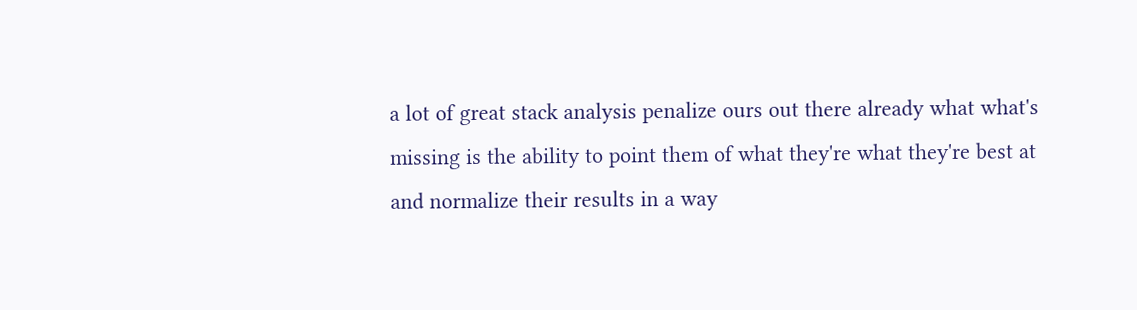a lot of great stack analysis penalize ours out there already what what's missing is the ability to point them of what they're what they're best at and normalize their results in a way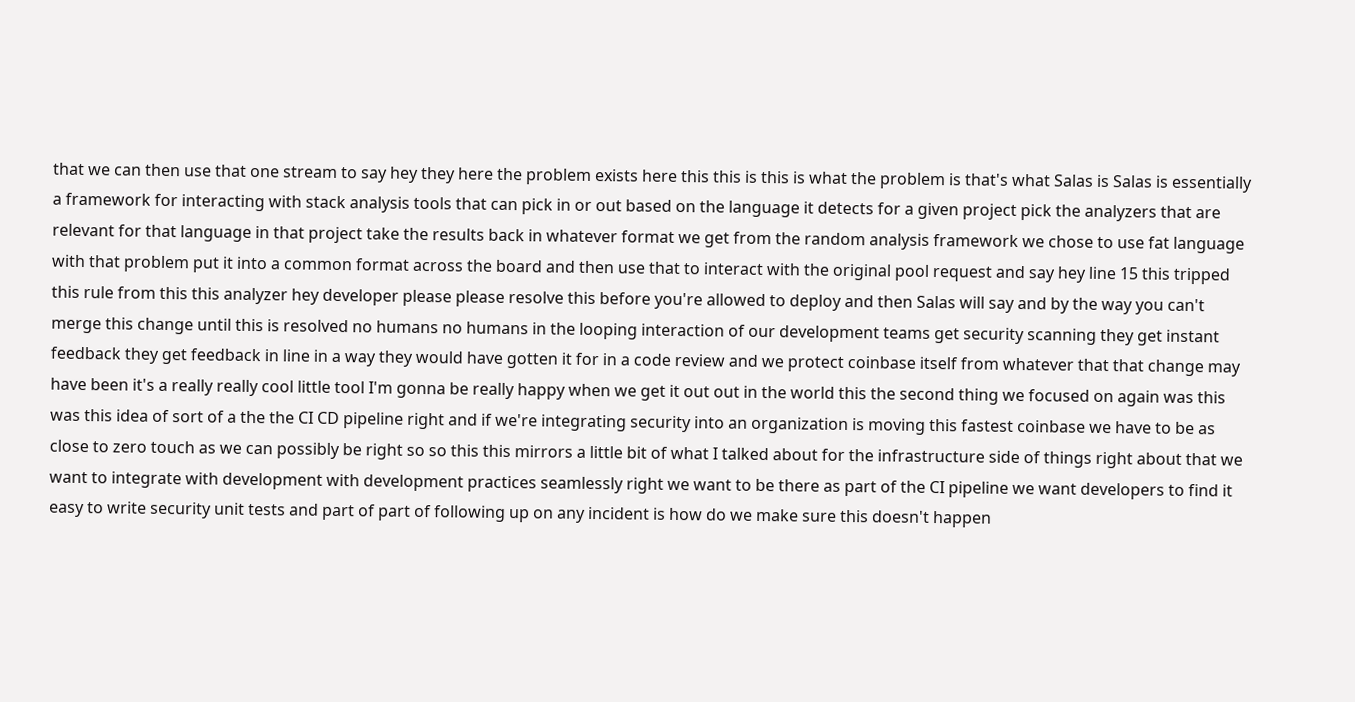that we can then use that one stream to say hey they here the problem exists here this this is this is what the problem is that's what Salas is Salas is essentially a framework for interacting with stack analysis tools that can pick in or out based on the language it detects for a given project pick the analyzers that are relevant for that language in that project take the results back in whatever format we get from the random analysis framework we chose to use fat language with that problem put it into a common format across the board and then use that to interact with the original pool request and say hey line 15 this tripped this rule from this this analyzer hey developer please please resolve this before you're allowed to deploy and then Salas will say and by the way you can't merge this change until this is resolved no humans no humans in the looping interaction of our development teams get security scanning they get instant feedback they get feedback in line in a way they would have gotten it for in a code review and we protect coinbase itself from whatever that that change may have been it's a really really cool little tool I'm gonna be really happy when we get it out out in the world this the second thing we focused on again was this was this idea of sort of a the the CI CD pipeline right and if we're integrating security into an organization is moving this fastest coinbase we have to be as close to zero touch as we can possibly be right so so this this mirrors a little bit of what I talked about for the infrastructure side of things right about that we want to integrate with development with development practices seamlessly right we want to be there as part of the CI pipeline we want developers to find it easy to write security unit tests and part of part of following up on any incident is how do we make sure this doesn't happen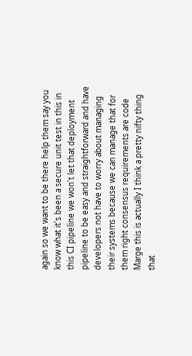again so we want to be there help them say you know what it's been a secure unit test in this in this CI pipeline we won't let that deployment pipeline to be easy and straightforward and have developers not have to worry about managing their systems because we can manage that for them right consensus requirements are code Marge this is actually I think a pretty nifty thing that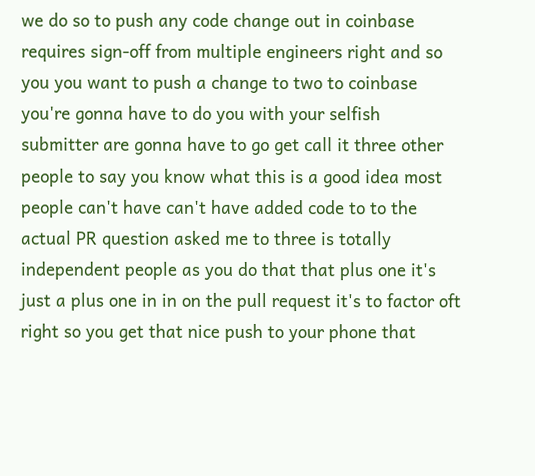we do so to push any code change out in coinbase requires sign-off from multiple engineers right and so you you want to push a change to two to coinbase you're gonna have to do you with your selfish submitter are gonna have to go get call it three other people to say you know what this is a good idea most people can't have can't have added code to to the actual PR question asked me to three is totally independent people as you do that that plus one it's just a plus one in in on the pull request it's to factor oft right so you get that nice push to your phone that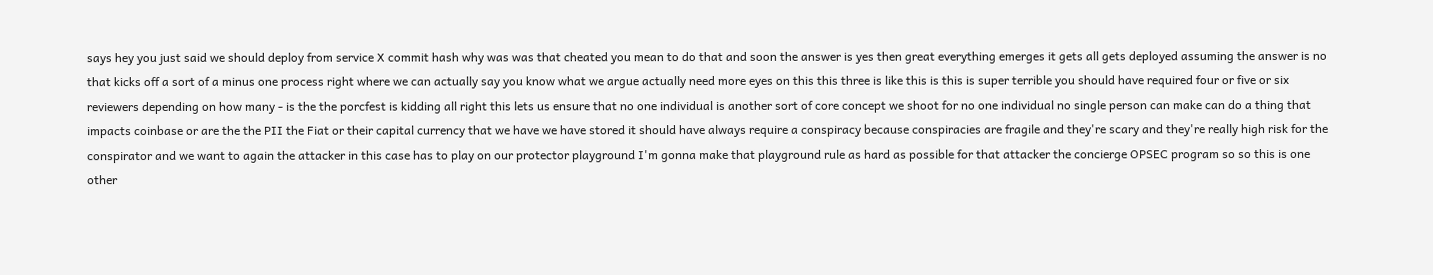says hey you just said we should deploy from service X commit hash why was was that cheated you mean to do that and soon the answer is yes then great everything emerges it gets all gets deployed assuming the answer is no that kicks off a sort of a minus one process right where we can actually say you know what we argue actually need more eyes on this this three is like this is this is super terrible you should have required four or five or six reviewers depending on how many - is the the porcfest is kidding all right this lets us ensure that no one individual is another sort of core concept we shoot for no one individual no single person can make can do a thing that impacts coinbase or are the the PII the Fiat or their capital currency that we have we have stored it should have always require a conspiracy because conspiracies are fragile and they're scary and they're really high risk for the conspirator and we want to again the attacker in this case has to play on our protector playground I'm gonna make that playground rule as hard as possible for that attacker the concierge OPSEC program so so this is one other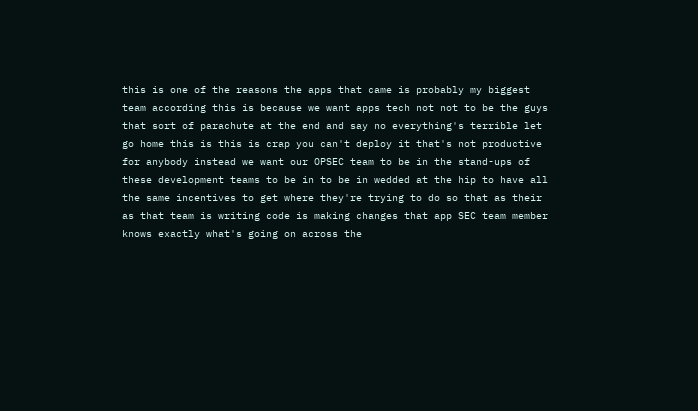this is one of the reasons the apps that came is probably my biggest team according this is because we want apps tech not not to be the guys that sort of parachute at the end and say no everything's terrible let go home this is this is crap you can't deploy it that's not productive for anybody instead we want our OPSEC team to be in the stand-ups of these development teams to be in to be in wedded at the hip to have all the same incentives to get where they're trying to do so that as their as that team is writing code is making changes that app SEC team member knows exactly what's going on across the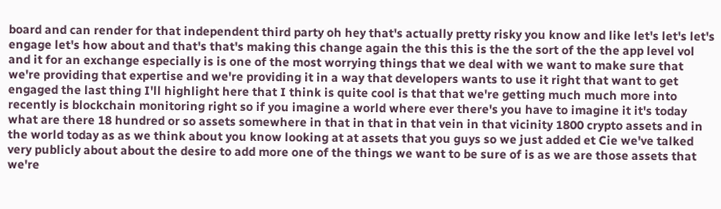board and can render for that independent third party oh hey that's actually pretty risky you know and like let's let's let's engage let's how about and that's that's making this change again the this this is the the sort of the the app level vol and it for an exchange especially is is one of the most worrying things that we deal with we want to make sure that we're providing that expertise and we're providing it in a way that developers wants to use it right that want to get engaged the last thing I'll highlight here that I think is quite cool is that that we're getting much much more into recently is blockchain monitoring right so if you imagine a world where ever there's you have to imagine it it's today what are there 18 hundred or so assets somewhere in that in that in that vein in that vicinity 1800 crypto assets and in the world today as as we think about you know looking at at assets that you guys so we just added et Cie we've talked very publicly about about the desire to add more one of the things we want to be sure of is as we are those assets that we're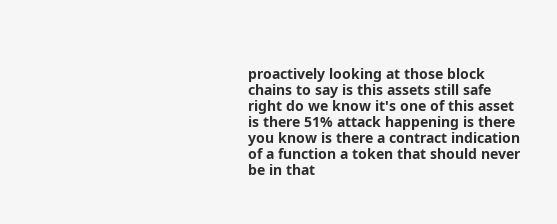proactively looking at those block chains to say is this assets still safe right do we know it's one of this asset is there 51% attack happening is there you know is there a contract indication of a function a token that should never be in that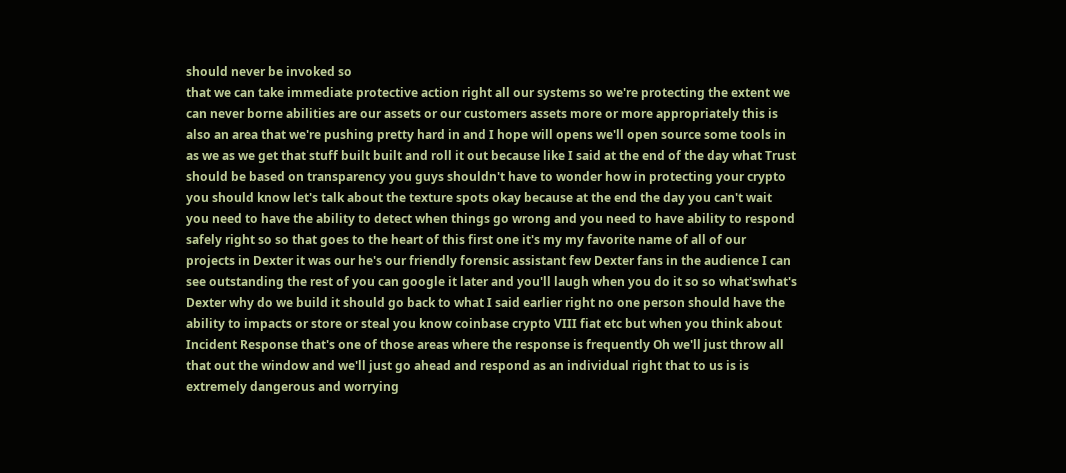should never be invoked so
that we can take immediate protective action right all our systems so we're protecting the extent we can never borne abilities are our assets or our customers assets more or more appropriately this is also an area that we're pushing pretty hard in and I hope will opens we'll open source some tools in as we as we get that stuff built built and roll it out because like I said at the end of the day what Trust should be based on transparency you guys shouldn't have to wonder how in protecting your crypto you should know let's talk about the texture spots okay because at the end the day you can't wait you need to have the ability to detect when things go wrong and you need to have ability to respond safely right so so that goes to the heart of this first one it's my my favorite name of all of our projects in Dexter it was our he's our friendly forensic assistant few Dexter fans in the audience I can see outstanding the rest of you can google it later and you'll laugh when you do it so so what'swhat's Dexter why do we build it should go back to what I said earlier right no one person should have the ability to impacts or store or steal you know coinbase crypto VIII fiat etc but when you think about Incident Response that's one of those areas where the response is frequently Oh we'll just throw all that out the window and we'll just go ahead and respond as an individual right that to us is is extremely dangerous and worrying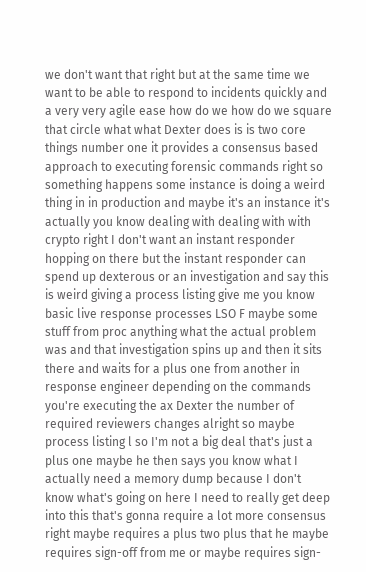we don't want that right but at the same time we want to be able to respond to incidents quickly and a very very agile ease how do we how do we square that circle what what Dexter does is is two core things number one it provides a consensus based approach to executing forensic commands right so something happens some instance is doing a weird thing in in production and maybe it's an instance it's actually you know dealing with dealing with with crypto right I don't want an instant responder hopping on there but the instant responder can spend up dexterous or an investigation and say this is weird giving a process listing give me you know basic live response processes LSO F maybe some stuff from proc anything what the actual problem was and that investigation spins up and then it sits there and waits for a plus one from another in response engineer depending on the commands you're executing the ax Dexter the number of required reviewers changes alright so maybe process listing l so I'm not a big deal that's just a plus one maybe he then says you know what I actually need a memory dump because I don't know what's going on here I need to really get deep into this that's gonna require a lot more consensus right maybe requires a plus two plus that he maybe requires sign-off from me or maybe requires sign-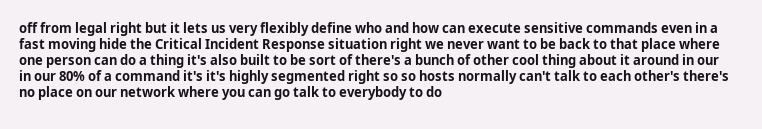off from legal right but it lets us very flexibly define who and how can execute sensitive commands even in a fast moving hide the Critical Incident Response situation right we never want to be back to that place where one person can do a thing it's also built to be sort of there's a bunch of other cool thing about it around in our in our 80% of a command it's it's highly segmented right so so hosts normally can't talk to each other's there's no place on our network where you can go talk to everybody to do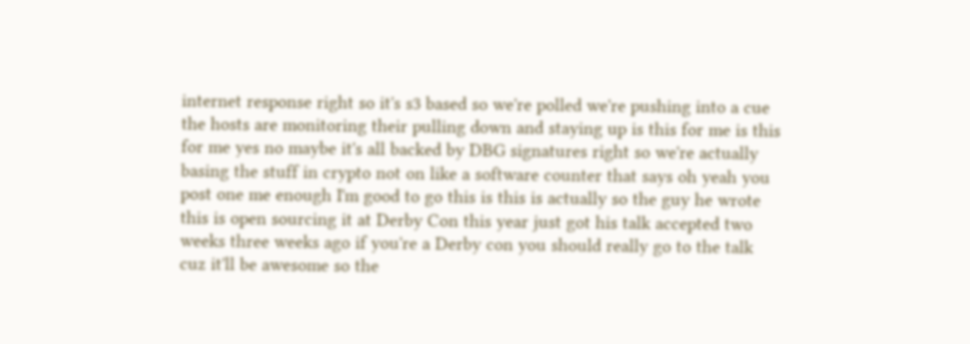internet response right so it's s3 based so we're polled we're pushing into a cue the hosts are monitoring their pulling down and staying up is this for me is this for me yes no maybe it's all backed by DBG signatures right so we're actually basing the stuff in crypto not on like a software counter that says oh yeah you post one me enough I'm good to go this is this is actually so the guy he wrote this is open sourcing it at Derby Con this year just got his talk accepted two weeks three weeks ago if you're a Derby con you should really go to the talk cuz it'll be awesome so the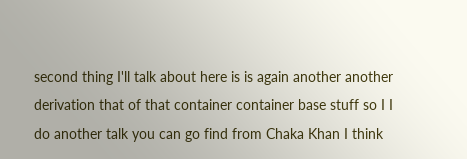second thing I'll talk about here is is again another another derivation that of that container container base stuff so I I do another talk you can go find from Chaka Khan I think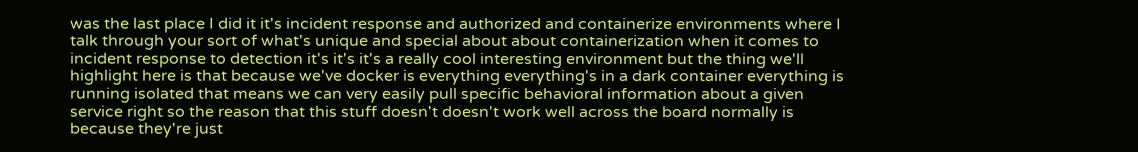was the last place I did it it's incident response and authorized and containerize environments where I talk through your sort of what's unique and special about about containerization when it comes to incident response to detection it's it's it's a really cool interesting environment but the thing we'll highlight here is that because we've docker is everything everything's in a dark container everything is running isolated that means we can very easily pull specific behavioral information about a given service right so the reason that this stuff doesn't doesn't work well across the board normally is because they're just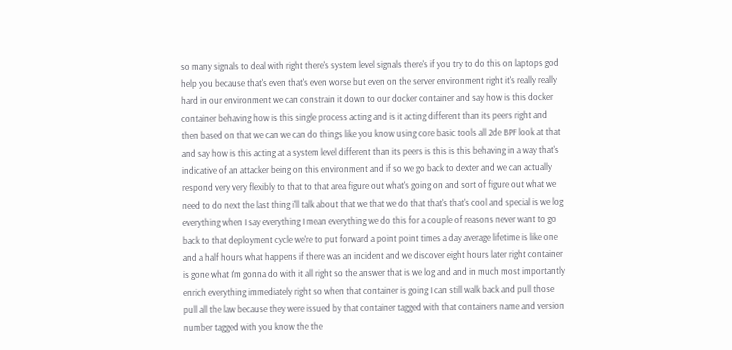so many signals to deal with right there's system level signals there's if you try to do this on laptops god help you because that's even that's even worse but even on the server environment right it's really really hard in our environment we can constrain it down to our docker container and say how is this docker container behaving how is this single process acting and is it acting different than its peers right and then based on that we can we can do things like you know using core basic tools all 2de BPF look at that and say how is this acting at a system level different than its peers is this is this behaving in a way that's indicative of an attacker being on this environment and if so we go back to dexter and we can actually respond very very flexibly to that to that area figure out what's going on and sort of figure out what we need to do next the last thing i'll talk about that we that we do that that's that's cool and special is we log everything when I say everything I mean everything we do this for a couple of reasons never want to go back to that deployment cycle we're to put forward a point point times a day average lifetime is like one and a half hours what happens if there was an incident and we discover eight hours later right container is gone what I'm gonna do with it all right so the answer that is we log and and in much most importantly enrich everything immediately right so when that container is going I can still walk back and pull those pull all the law because they were issued by that container tagged with that containers name and version number tagged with you know the the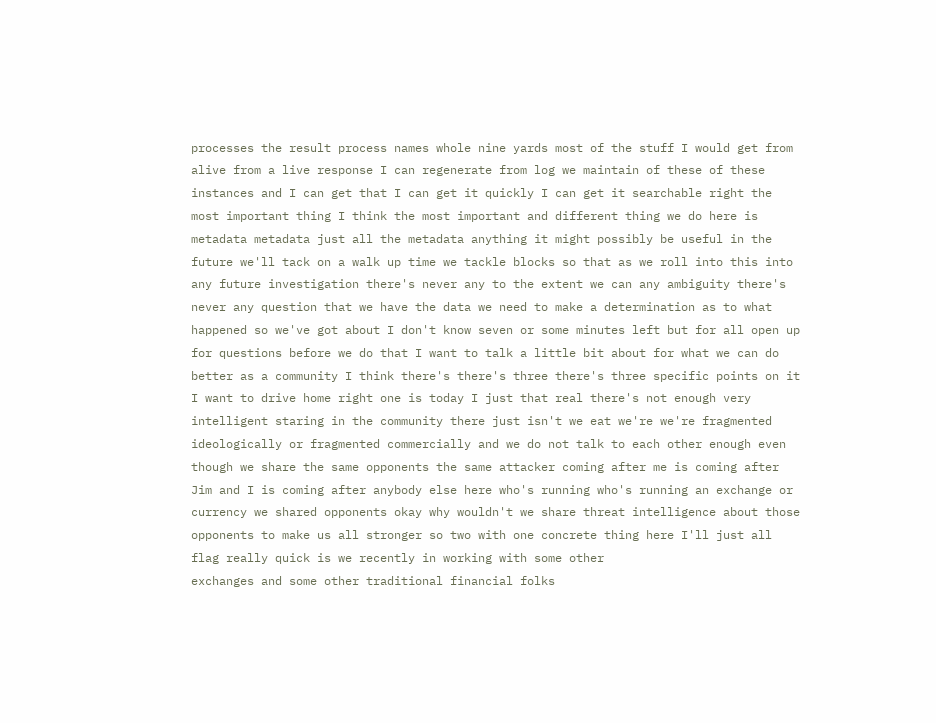processes the result process names whole nine yards most of the stuff I would get from alive from a live response I can regenerate from log we maintain of these of these instances and I can get that I can get it quickly I can get it searchable right the most important thing I think the most important and different thing we do here is metadata metadata just all the metadata anything it might possibly be useful in the future we'll tack on a walk up time we tackle blocks so that as we roll into this into any future investigation there's never any to the extent we can any ambiguity there's never any question that we have the data we need to make a determination as to what happened so we've got about I don't know seven or some minutes left but for all open up for questions before we do that I want to talk a little bit about for what we can do better as a community I think there's there's three there's three specific points on it I want to drive home right one is today I just that real there's not enough very intelligent staring in the community there just isn't we eat we're we're fragmented ideologically or fragmented commercially and we do not talk to each other enough even though we share the same opponents the same attacker coming after me is coming after Jim and I is coming after anybody else here who's running who's running an exchange or currency we shared opponents okay why wouldn't we share threat intelligence about those opponents to make us all stronger so two with one concrete thing here I'll just all flag really quick is we recently in working with some other
exchanges and some other traditional financial folks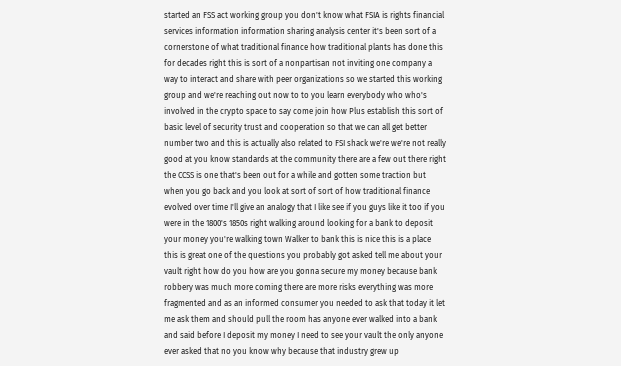started an FSS act working group you don't know what FSIA is rights financial services information information sharing analysis center it's been sort of a cornerstone of what traditional finance how traditional plants has done this for decades right this is sort of a nonpartisan not inviting one company a way to interact and share with peer organizations so we started this working group and we're reaching out now to to you learn everybody who who's involved in the crypto space to say come join how Plus establish this sort of basic level of security trust and cooperation so that we can all get better number two and this is actually also related to FSI shack we're we're not really good at you know standards at the community there are a few out there right the CCSS is one that's been out for a while and gotten some traction but when you go back and you look at sort of sort of how traditional finance evolved over time I'll give an analogy that I like see if you guys like it too if you were in the 1800's 1850s right walking around looking for a bank to deposit your money you're walking town Walker to bank this is nice this is a place this is great one of the questions you probably got asked tell me about your vault right how do you how are you gonna secure my money because bank robbery was much more coming there are more risks everything was more fragmented and as an informed consumer you needed to ask that today it let me ask them and should pull the room has anyone ever walked into a bank and said before I deposit my money I need to see your vault the only anyone ever asked that no you know why because that industry grew up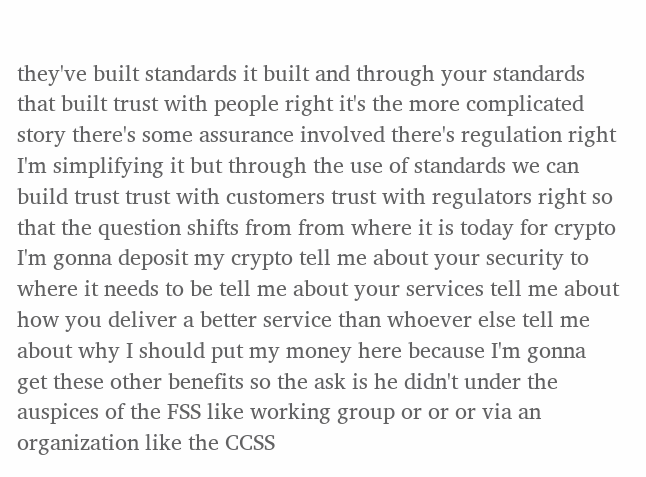they've built standards it built and through your standards that built trust with people right it's the more complicated story there's some assurance involved there's regulation right I'm simplifying it but through the use of standards we can build trust trust with customers trust with regulators right so that the question shifts from from where it is today for crypto I'm gonna deposit my crypto tell me about your security to where it needs to be tell me about your services tell me about how you deliver a better service than whoever else tell me about why I should put my money here because I'm gonna get these other benefits so the ask is he didn't under the auspices of the FSS like working group or or or via an organization like the CCSS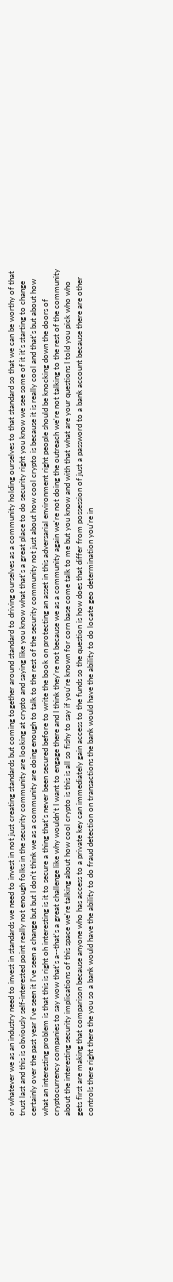or whatever we as an industry need to invest in standards we need to invest in not just creating standards but coming together around standard to driving ourselves as a community holding ourselves to that standard so that we can be worthy of that trust last and this is obviously self-interested point really not enough folks in the security community are looking at crypto and saying like you know what that's a great place to do security right you know we see some of it it's starting to change certainly over the past year I've seen it I've seen a change but but I don't think we as a community are doing enough to talk to the rest of the security community not just about how cool crypto is because it is really cool and that's but about how what an interesting problem is that this is right oh interesting is it to secure a thing that's never been secured before to write the book on protecting an asset in this adversarial environment right people should be knocking down the doors of cryptocurrency companies to say wow that's a--that's a great challenge like why wouldn't I want to engage there and I think they're not because we as a community again we're not doing the outreach we're not talking to the rest of the community about the interesting security implications of this space we're talking about how cool crypto is this is all so fishy to say if you're known for corn base come talk to me but you know and with that what are your questions I told you pick who who gets first are making that comparison because anyone who has access to a private key can immediately gain access to the funds so the question is how does that differ from possession of just a password to a bank account because there are other controls there right there the you so a bank would have the ability to do fraud detection on transactions the bank would have the ability to do locate geo determination you're in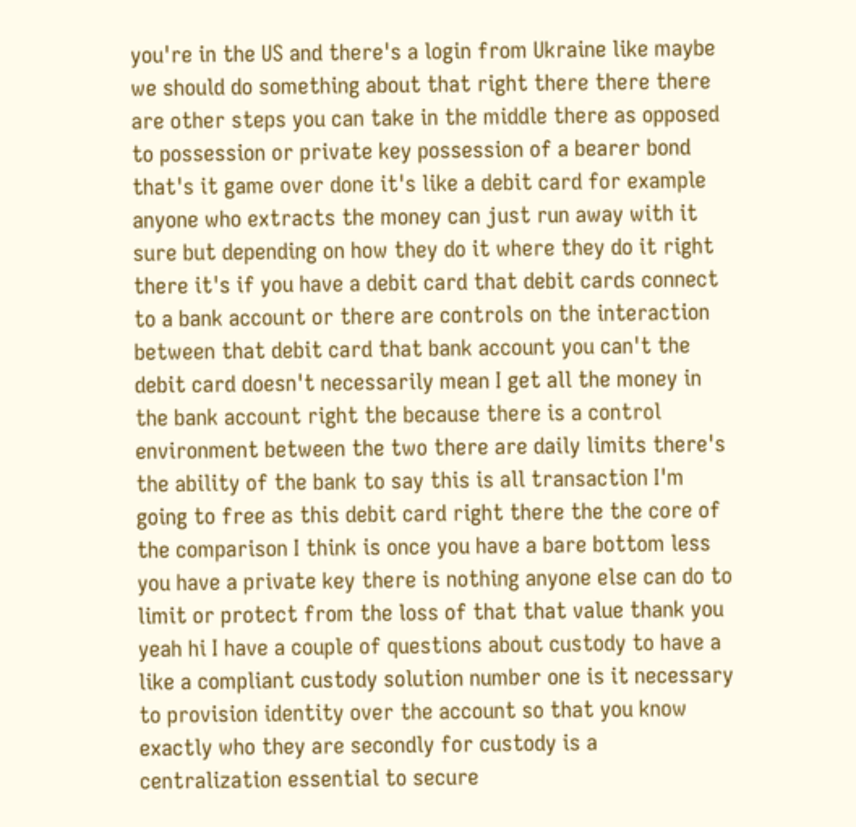you're in the US and there's a login from Ukraine like maybe we should do something about that right there there there are other steps you can take in the middle there as opposed to possession or private key possession of a bearer bond that's it game over done it's like a debit card for example anyone who extracts the money can just run away with it sure but depending on how they do it where they do it right there it's if you have a debit card that debit cards connect to a bank account or there are controls on the interaction between that debit card that bank account you can't the debit card doesn't necessarily mean I get all the money in the bank account right the because there is a control environment between the two there are daily limits there's the ability of the bank to say this is all transaction I'm going to free as this debit card right there the the core of the comparison I think is once you have a bare bottom less you have a private key there is nothing anyone else can do to limit or protect from the loss of that that value thank you yeah hi I have a couple of questions about custody to have a like a compliant custody solution number one is it necessary to provision identity over the account so that you know exactly who they are secondly for custody is a centralization essential to secure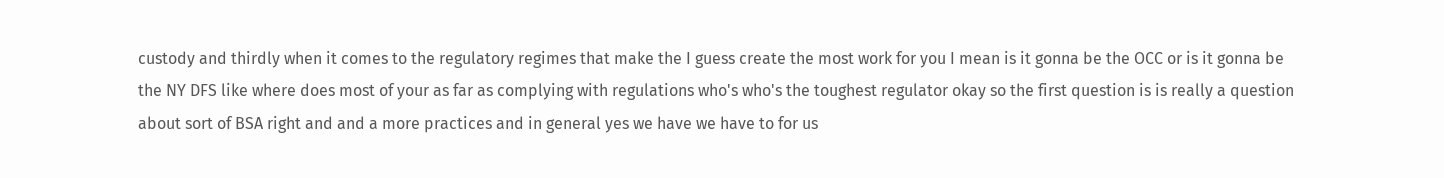custody and thirdly when it comes to the regulatory regimes that make the I guess create the most work for you I mean is it gonna be the OCC or is it gonna be the NY DFS like where does most of your as far as complying with regulations who's who's the toughest regulator okay so the first question is is really a question about sort of BSA right and and a more practices and in general yes we have we have to for us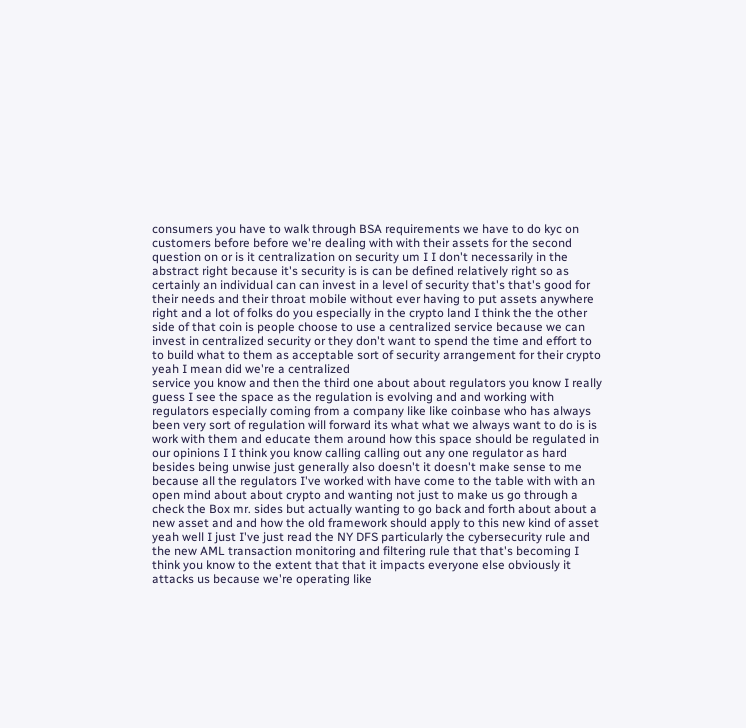consumers you have to walk through BSA requirements we have to do kyc on customers before before we're dealing with with their assets for the second question on or is it centralization on security um I I don't necessarily in the abstract right because it's security is is can be defined relatively right so as certainly an individual can can invest in a level of security that's that's good for their needs and their throat mobile without ever having to put assets anywhere right and a lot of folks do you especially in the crypto land I think the the other side of that coin is people choose to use a centralized service because we can invest in centralized security or they don't want to spend the time and effort to to build what to them as acceptable sort of security arrangement for their crypto
yeah I mean did we're a centralized
service you know and then the third one about about regulators you know I really guess I see the space as the regulation is evolving and and working with regulators especially coming from a company like like coinbase who has always been very sort of regulation will forward its what what we always want to do is is work with them and educate them around how this space should be regulated in our opinions I I think you know calling calling out any one regulator as hard besides being unwise just generally also doesn't it doesn't make sense to me because all the regulators I've worked with have come to the table with with an open mind about about crypto and wanting not just to make us go through a check the Box mr. sides but actually wanting to go back and forth about about a new asset and and how the old framework should apply to this new kind of asset yeah well I just I've just read the NY DFS particularly the cybersecurity rule and the new AML transaction monitoring and filtering rule that that's becoming I think you know to the extent that that it impacts everyone else obviously it attacks us because we're operating like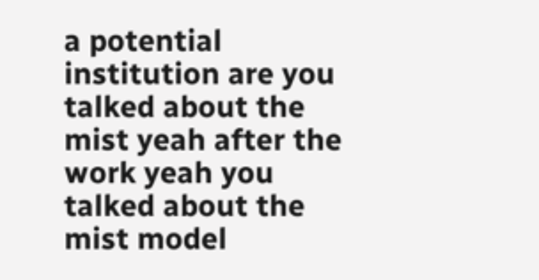a potential institution are you talked about the mist yeah after the work yeah you talked about the mist model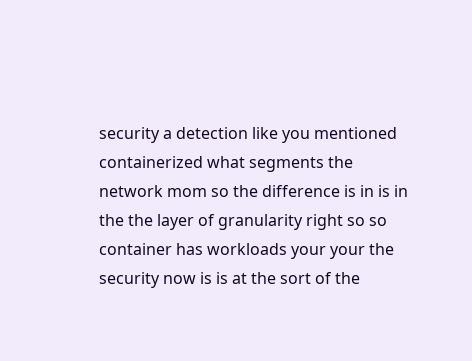security a detection like you mentioned containerized what segments the network mom so the difference is in is in the the layer of granularity right so so container has workloads your your the security now is is at the sort of the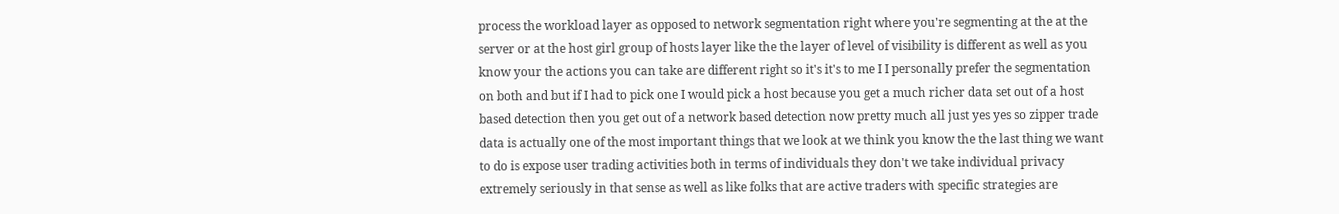process the workload layer as opposed to network segmentation right where you're segmenting at the at the server or at the host girl group of hosts layer like the the layer of level of visibility is different as well as you know your the actions you can take are different right so it's it's to me I I personally prefer the segmentation on both and but if I had to pick one I would pick a host because you get a much richer data set out of a host based detection then you get out of a network based detection now pretty much all just yes yes so zipper trade data is actually one of the most important things that we look at we think you know the the last thing we want to do is expose user trading activities both in terms of individuals they don't we take individual privacy extremely seriously in that sense as well as like folks that are active traders with specific strategies are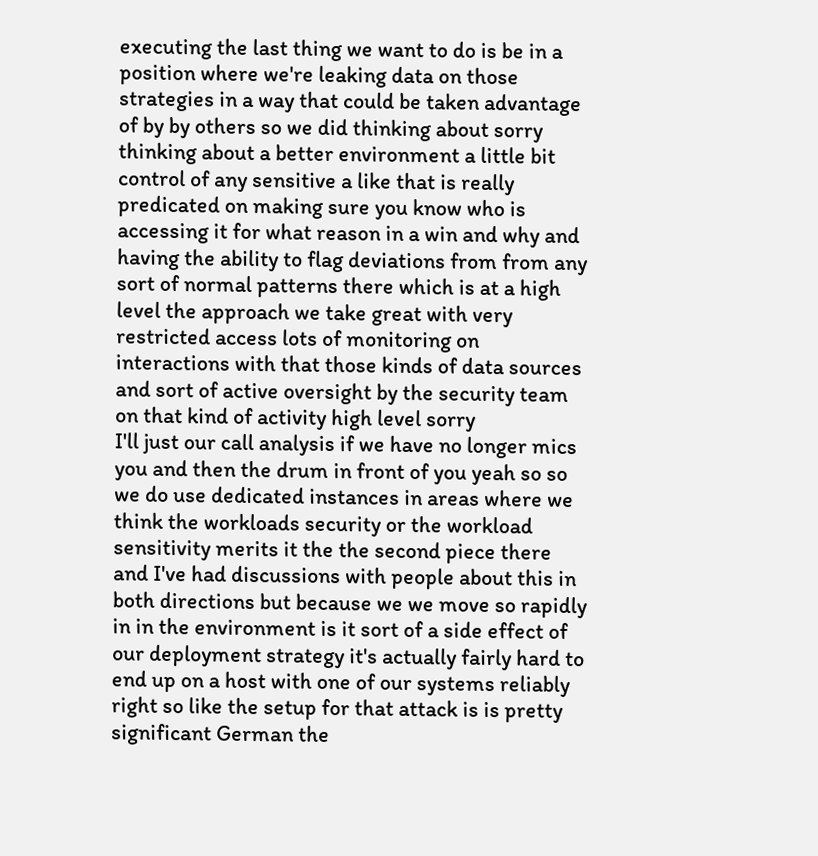executing the last thing we want to do is be in a position where we're leaking data on those strategies in a way that could be taken advantage of by by others so we did thinking about sorry thinking about a better environment a little bit control of any sensitive a like that is really predicated on making sure you know who is accessing it for what reason in a win and why and having the ability to flag deviations from from any sort of normal patterns there which is at a high level the approach we take great with very restricted access lots of monitoring on interactions with that those kinds of data sources and sort of active oversight by the security team on that kind of activity high level sorry
I'll just our call analysis if we have no longer mics you and then the drum in front of you yeah so so we do use dedicated instances in areas where we think the workloads security or the workload sensitivity merits it the the second piece there and I've had discussions with people about this in both directions but because we we move so rapidly in in the environment is it sort of a side effect of our deployment strategy it's actually fairly hard to end up on a host with one of our systems reliably right so like the setup for that attack is is pretty significant German the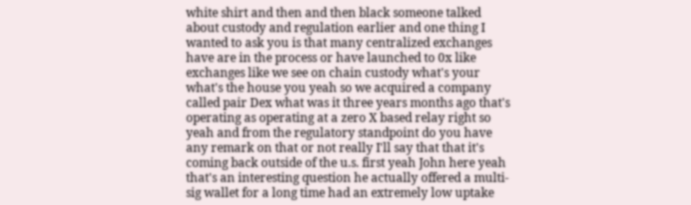white shirt and then and then black someone talked about custody and regulation earlier and one thing I wanted to ask you is that many centralized exchanges have are in the process or have launched to 0x like exchanges like we see on chain custody what's your what's the house you yeah so we acquired a company called pair Dex what was it three years months ago that's operating as operating at a zero X based relay right so yeah and from the regulatory standpoint do you have any remark on that or not really I'll say that that it's coming back outside of the u.s. first yeah John here yeah that's an interesting question he actually offered a multi-sig wallet for a long time had an extremely low uptake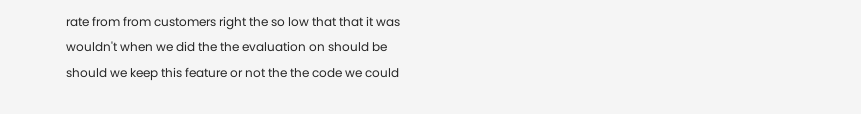rate from from customers right the so low that that it was wouldn't when we did the the evaluation on should be should we keep this feature or not the the code we could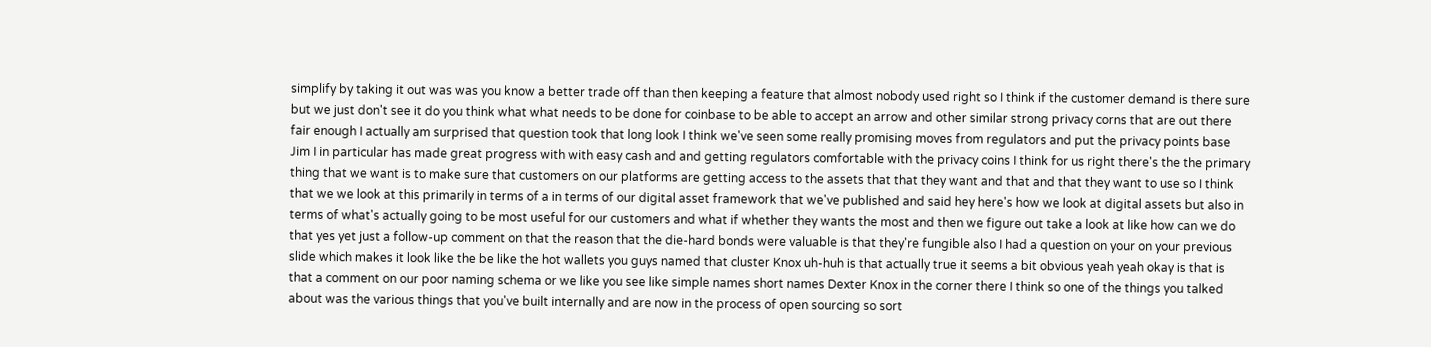simplify by taking it out was was you know a better trade off than then keeping a feature that almost nobody used right so I think if the customer demand is there sure but we just don't see it do you think what what needs to be done for coinbase to be able to accept an arrow and other similar strong privacy corns that are out there fair enough I actually am surprised that question took that long look I think we've seen some really promising moves from regulators and put the privacy points base Jim I in particular has made great progress with with easy cash and and getting regulators comfortable with the privacy coins I think for us right there's the the primary thing that we want is to make sure that customers on our platforms are getting access to the assets that that they want and that and that they want to use so I think that we we look at this primarily in terms of a in terms of our digital asset framework that we've published and said hey here's how we look at digital assets but also in terms of what's actually going to be most useful for our customers and what if whether they wants the most and then we figure out take a look at like how can we do that yes yet just a follow-up comment on that the reason that the die-hard bonds were valuable is that they're fungible also I had a question on your on your previous slide which makes it look like the be like the hot wallets you guys named that cluster Knox uh-huh is that actually true it seems a bit obvious yeah yeah okay is that is that a comment on our poor naming schema or we like you see like simple names short names Dexter Knox in the corner there I think so one of the things you talked about was the various things that you've built internally and are now in the process of open sourcing so sort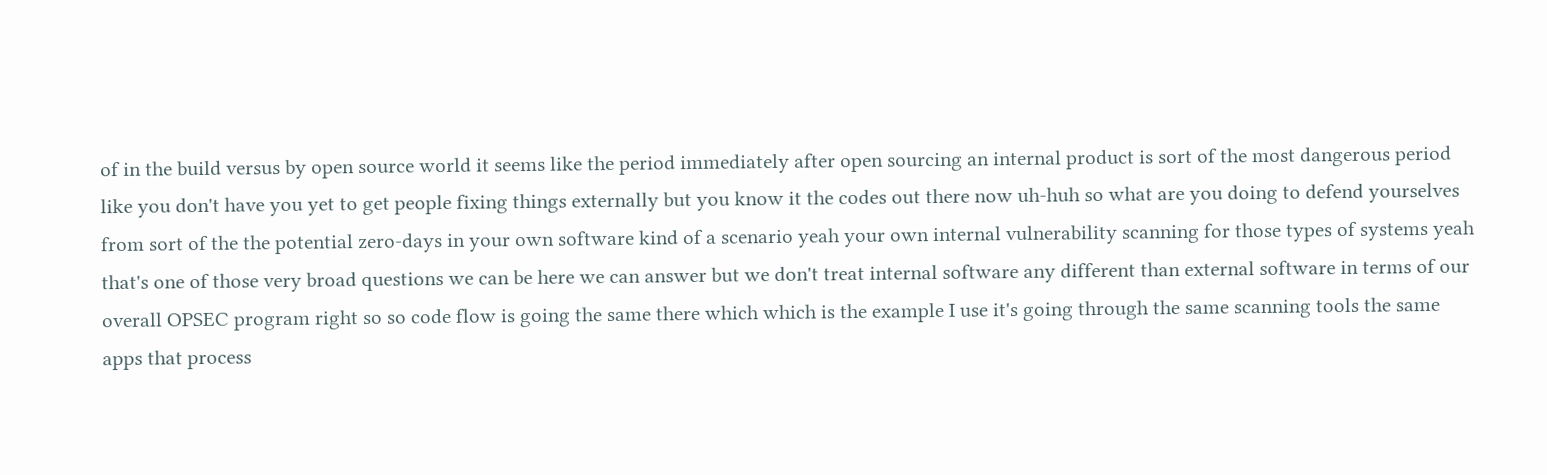of in the build versus by open source world it seems like the period immediately after open sourcing an internal product is sort of the most dangerous period like you don't have you yet to get people fixing things externally but you know it the codes out there now uh-huh so what are you doing to defend yourselves from sort of the the potential zero-days in your own software kind of a scenario yeah your own internal vulnerability scanning for those types of systems yeah that's one of those very broad questions we can be here we can answer but we don't treat internal software any different than external software in terms of our overall OPSEC program right so so code flow is going the same there which which is the example I use it's going through the same scanning tools the same apps that process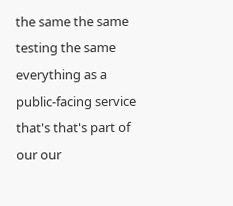the same the same testing the same everything as a public-facing service that's that's part of our our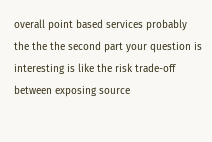overall point based services probably the the the second part your question is interesting is like the risk trade-off between exposing source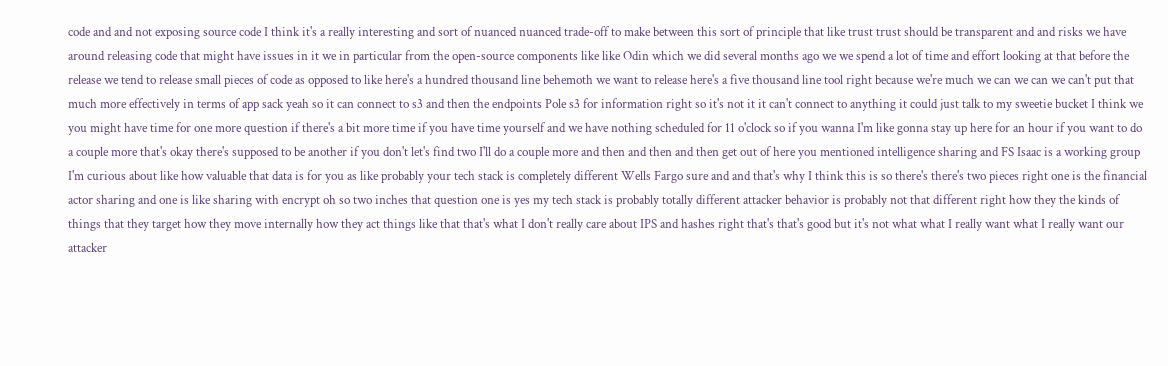code and and not exposing source code I think it's a really interesting and sort of nuanced nuanced trade-off to make between this sort of principle that like trust trust should be transparent and and risks we have around releasing code that might have issues in it we in particular from the open-source components like like Odin which we did several months ago we we spend a lot of time and effort looking at that before the release we tend to release small pieces of code as opposed to like here's a hundred thousand line behemoth we want to release here's a five thousand line tool right because we're much we can we can we can't put that much more effectively in terms of app sack yeah so it can connect to s3 and then the endpoints Pole s3 for information right so it's not it it can't connect to anything it could just talk to my sweetie bucket I think we you might have time for one more question if there's a bit more time if you have time yourself and we have nothing scheduled for 11 o'clock so if you wanna I'm like gonna stay up here for an hour if you want to do a couple more that's okay there's supposed to be another if you don't let's find two I'll do a couple more and then and then and then get out of here you mentioned intelligence sharing and FS Isaac is a working group I'm curious about like how valuable that data is for you as like probably your tech stack is completely different Wells Fargo sure and and that's why I think this is so there's there's two pieces right one is the financial actor sharing and one is like sharing with encrypt oh so two inches that question one is yes my tech stack is probably totally different attacker behavior is probably not that different right how they the kinds of things that they target how they move internally how they act things like that that's what I don't really care about IPS and hashes right that's that's good but it's not what what I really want what I really want our attacker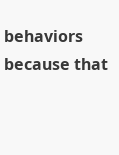behaviors because that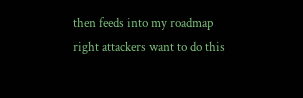then feeds into my roadmap right attackers want to do this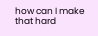how can I make that hard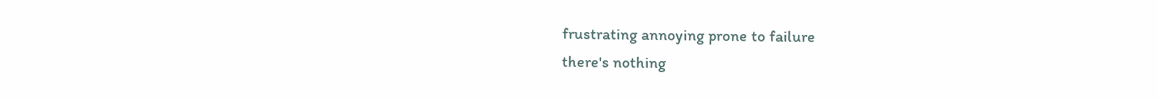frustrating annoying prone to failure
there's nothing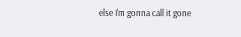else I'm gonna call it gone